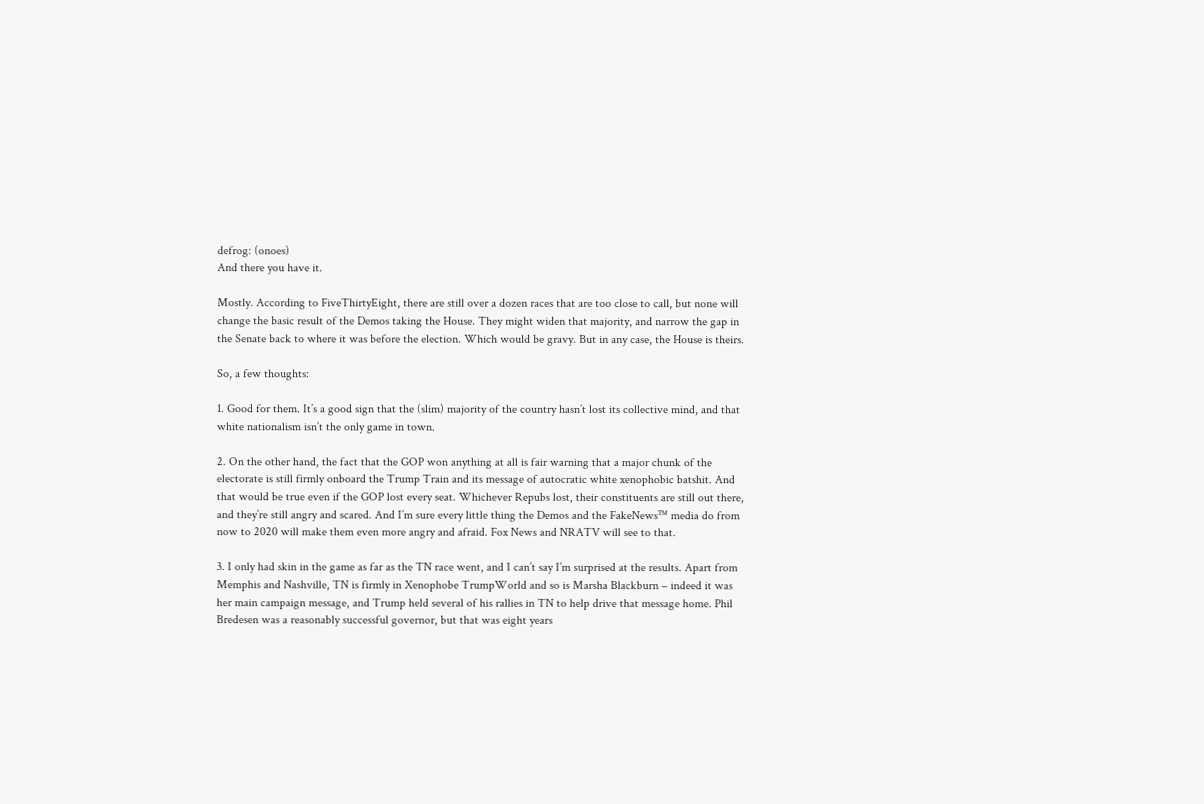defrog: (onoes)
And there you have it.

Mostly. According to FiveThirtyEight, there are still over a dozen races that are too close to call, but none will change the basic result of the Demos taking the House. They might widen that majority, and narrow the gap in the Senate back to where it was before the election. Which would be gravy. But in any case, the House is theirs.

So, a few thoughts:

1. Good for them. It’s a good sign that the (slim) majority of the country hasn’t lost its collective mind, and that white nationalism isn’t the only game in town.

2. On the other hand, the fact that the GOP won anything at all is fair warning that a major chunk of the electorate is still firmly onboard the Trump Train and its message of autocratic white xenophobic batshit. And that would be true even if the GOP lost every seat. Whichever Repubs lost, their constituents are still out there, and they’re still angry and scared. And I’m sure every little thing the Demos and the FakeNews™ media do from now to 2020 will make them even more angry and afraid. Fox News and NRATV will see to that.

3. I only had skin in the game as far as the TN race went, and I can’t say I’m surprised at the results. Apart from Memphis and Nashville, TN is firmly in Xenophobe TrumpWorld and so is Marsha Blackburn – indeed it was her main campaign message, and Trump held several of his rallies in TN to help drive that message home. Phil Bredesen was a reasonably successful governor, but that was eight years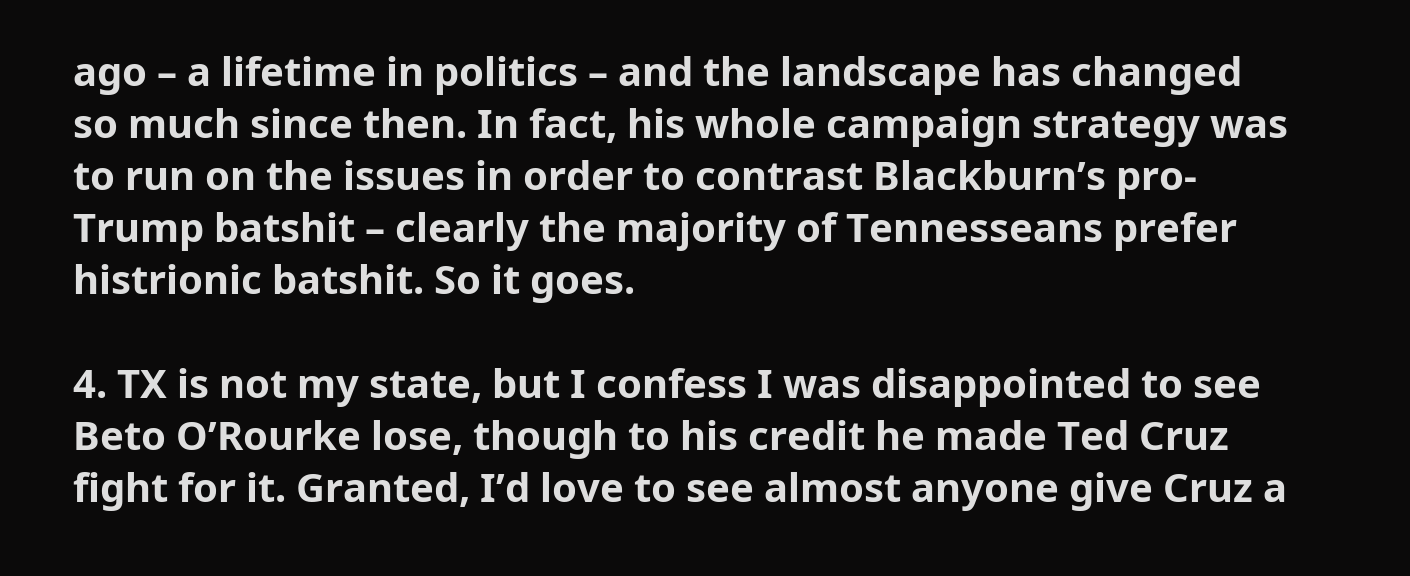ago – a lifetime in politics – and the landscape has changed so much since then. In fact, his whole campaign strategy was to run on the issues in order to contrast Blackburn’s pro-Trump batshit – clearly the majority of Tennesseans prefer histrionic batshit. So it goes.

4. TX is not my state, but I confess I was disappointed to see Beto O’Rourke lose, though to his credit he made Ted Cruz fight for it. Granted, I’d love to see almost anyone give Cruz a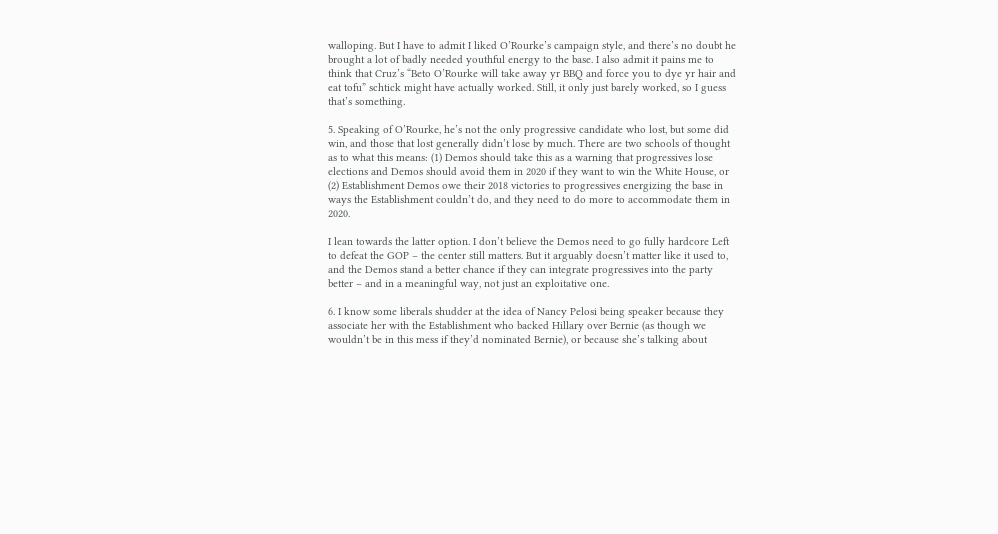walloping. But I have to admit I liked O’Rourke’s campaign style, and there’s no doubt he brought a lot of badly needed youthful energy to the base. I also admit it pains me to think that Cruz’s “Beto O’Rourke will take away yr BBQ and force you to dye yr hair and eat tofu” schtick might have actually worked. Still, it only just barely worked, so I guess that’s something.

5. Speaking of O’Rourke, he’s not the only progressive candidate who lost, but some did win, and those that lost generally didn’t lose by much. There are two schools of thought as to what this means: (1) Demos should take this as a warning that progressives lose elections and Demos should avoid them in 2020 if they want to win the White House, or (2) Establishment Demos owe their 2018 victories to progressives energizing the base in ways the Establishment couldn’t do, and they need to do more to accommodate them in 2020.

I lean towards the latter option. I don’t believe the Demos need to go fully hardcore Left to defeat the GOP – the center still matters. But it arguably doesn’t matter like it used to, and the Demos stand a better chance if they can integrate progressives into the party better – and in a meaningful way, not just an exploitative one.

6. I know some liberals shudder at the idea of Nancy Pelosi being speaker because they associate her with the Establishment who backed Hillary over Bernie (as though we wouldn’t be in this mess if they’d nominated Bernie), or because she’s talking about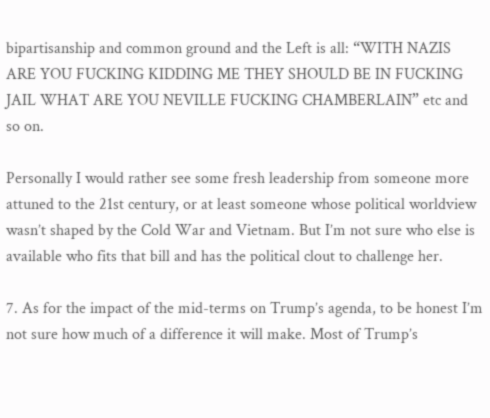bipartisanship and common ground and the Left is all: “WITH NAZIS ARE YOU FUCKING KIDDING ME THEY SHOULD BE IN FUCKING JAIL WHAT ARE YOU NEVILLE FUCKING CHAMBERLAIN” etc and so on.

Personally I would rather see some fresh leadership from someone more attuned to the 21st century, or at least someone whose political worldview wasn’t shaped by the Cold War and Vietnam. But I’m not sure who else is available who fits that bill and has the political clout to challenge her.

7. As for the impact of the mid-terms on Trump’s agenda, to be honest I’m not sure how much of a difference it will make. Most of Trump’s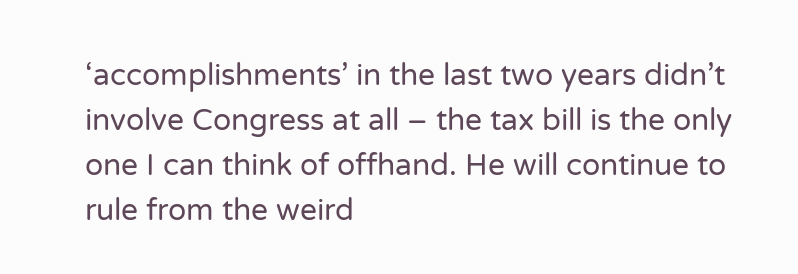‘accomplishments’ in the last two years didn’t involve Congress at all – the tax bill is the only one I can think of offhand. He will continue to rule from the weird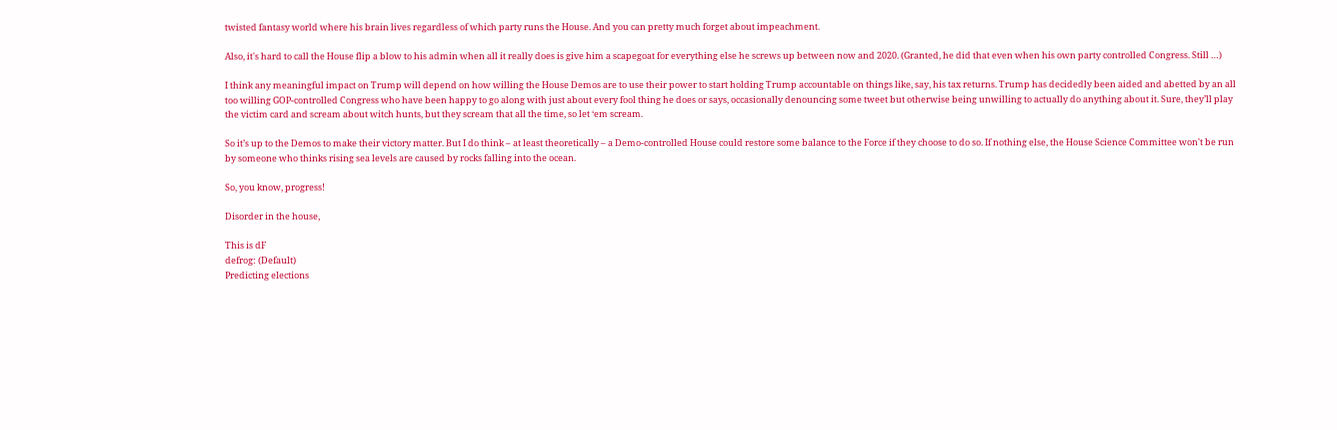twisted fantasy world where his brain lives regardless of which party runs the House. And you can pretty much forget about impeachment.

Also, it's hard to call the House flip a blow to his admin when all it really does is give him a scapegoat for everything else he screws up between now and 2020. (Granted, he did that even when his own party controlled Congress. Still …)

I think any meaningful impact on Trump will depend on how willing the House Demos are to use their power to start holding Trump accountable on things like, say, his tax returns. Trump has decidedly been aided and abetted by an all too willing GOP-controlled Congress who have been happy to go along with just about every fool thing he does or says, occasionally denouncing some tweet but otherwise being unwilling to actually do anything about it. Sure, they’ll play the victim card and scream about witch hunts, but they scream that all the time, so let ‘em scream.

So it’s up to the Demos to make their victory matter. But I do think – at least theoretically – a Demo-controlled House could restore some balance to the Force if they choose to do so. If nothing else, the House Science Committee won't be run by someone who thinks rising sea levels are caused by rocks falling into the ocean.

So, you know, progress!

Disorder in the house,

This is dF
defrog: (Default)
Predicting elections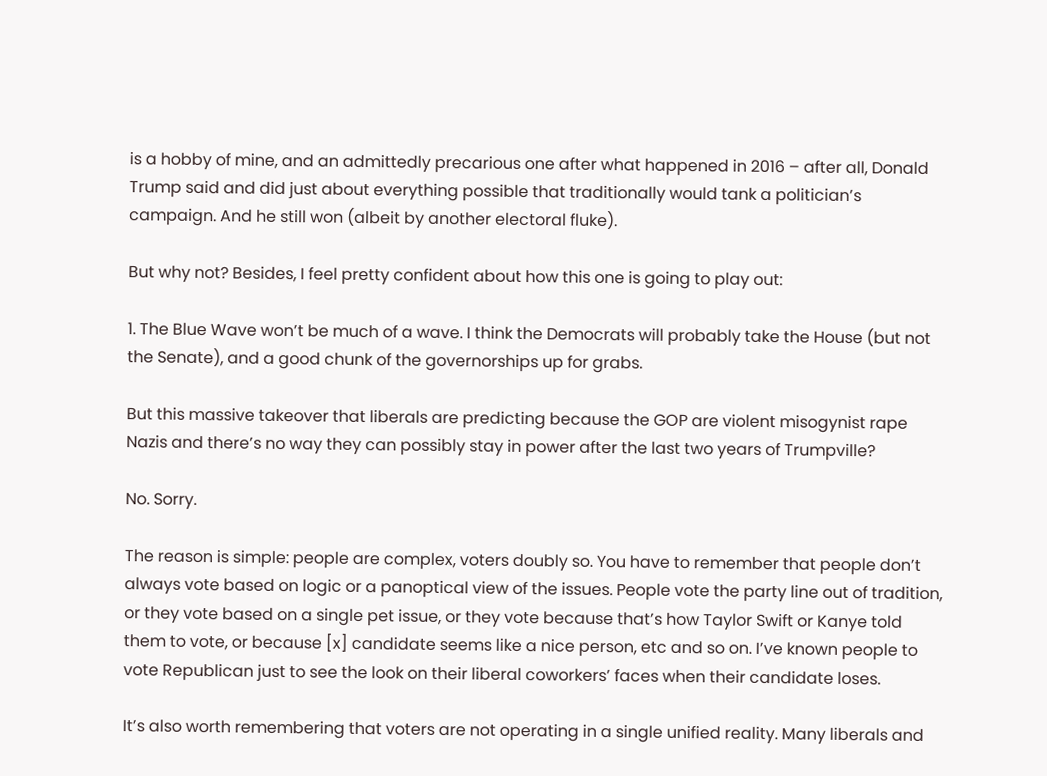is a hobby of mine, and an admittedly precarious one after what happened in 2016 – after all, Donald Trump said and did just about everything possible that traditionally would tank a politician’s campaign. And he still won (albeit by another electoral fluke).

But why not? Besides, I feel pretty confident about how this one is going to play out:

1. The Blue Wave won’t be much of a wave. I think the Democrats will probably take the House (but not the Senate), and a good chunk of the governorships up for grabs.

But this massive takeover that liberals are predicting because the GOP are violent misogynist rape Nazis and there’s no way they can possibly stay in power after the last two years of Trumpville?

No. Sorry.

The reason is simple: people are complex, voters doubly so. You have to remember that people don’t always vote based on logic or a panoptical view of the issues. People vote the party line out of tradition, or they vote based on a single pet issue, or they vote because that’s how Taylor Swift or Kanye told them to vote, or because [x] candidate seems like a nice person, etc and so on. I’ve known people to vote Republican just to see the look on their liberal coworkers’ faces when their candidate loses.

It’s also worth remembering that voters are not operating in a single unified reality. Many liberals and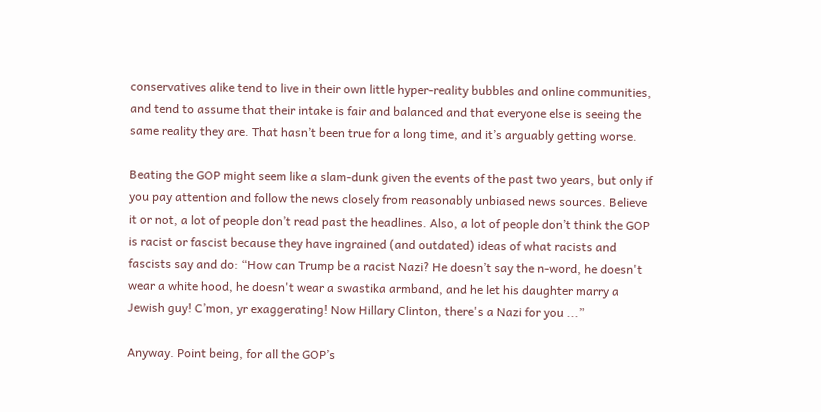conservatives alike tend to live in their own little hyper-reality bubbles and online communities, and tend to assume that their intake is fair and balanced and that everyone else is seeing the same reality they are. That hasn’t been true for a long time, and it’s arguably getting worse.

Beating the GOP might seem like a slam-dunk given the events of the past two years, but only if you pay attention and follow the news closely from reasonably unbiased news sources. Believe it or not, a lot of people don’t read past the headlines. Also, a lot of people don’t think the GOP is racist or fascist because they have ingrained (and outdated) ideas of what racists and fascists say and do: “How can Trump be a racist Nazi? He doesn’t say the n-word, he doesn't wear a white hood, he doesn't wear a swastika armband, and he let his daughter marry a Jewish guy! C’mon, yr exaggerating! Now Hillary Clinton, there's a Nazi for you ...”

Anyway. Point being, for all the GOP’s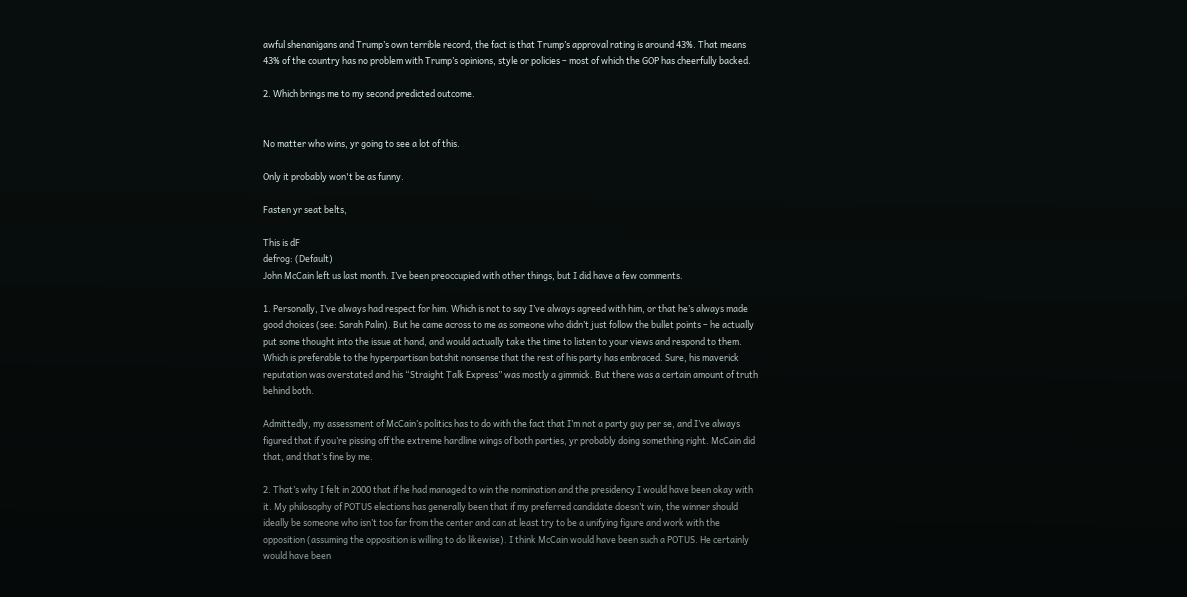awful shenanigans and Trump’s own terrible record, the fact is that Trump’s approval rating is around 43%. That means 43% of the country has no problem with Trump’s opinions, style or policies – most of which the GOP has cheerfully backed.

2. Which brings me to my second predicted outcome.


No matter who wins, yr going to see a lot of this.

Only it probably won't be as funny.

Fasten yr seat belts,

This is dF
defrog: (Default)
John McCain left us last month. I’ve been preoccupied with other things, but I did have a few comments.

1. Personally, I’ve always had respect for him. Which is not to say I’ve always agreed with him, or that he’s always made good choices (see: Sarah Palin). But he came across to me as someone who didn’t just follow the bullet points – he actually put some thought into the issue at hand, and would actually take the time to listen to your views and respond to them. Which is preferable to the hyperpartisan batshit nonsense that the rest of his party has embraced. Sure, his maverick reputation was overstated and his “Straight Talk Express” was mostly a gimmick. But there was a certain amount of truth behind both.

Admittedly, my assessment of McCain’s politics has to do with the fact that I’m not a party guy per se, and I’ve always figured that if you’re pissing off the extreme hardline wings of both parties, yr probably doing something right. McCain did that, and that’s fine by me.

2. That’s why I felt in 2000 that if he had managed to win the nomination and the presidency I would have been okay with it. My philosophy of POTUS elections has generally been that if my preferred candidate doesn’t win, the winner should ideally be someone who isn’t too far from the center and can at least try to be a unifying figure and work with the opposition (assuming the opposition is willing to do likewise). I think McCain would have been such a POTUS. He certainly would have been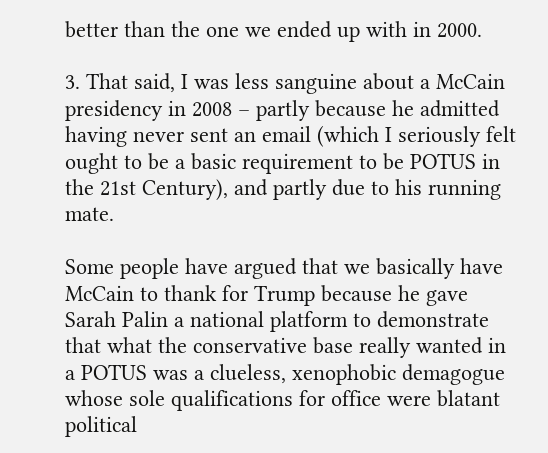better than the one we ended up with in 2000.

3. That said, I was less sanguine about a McCain presidency in 2008 – partly because he admitted having never sent an email (which I seriously felt ought to be a basic requirement to be POTUS in the 21st Century), and partly due to his running mate.

Some people have argued that we basically have McCain to thank for Trump because he gave Sarah Palin a national platform to demonstrate that what the conservative base really wanted in a POTUS was a clueless, xenophobic demagogue whose sole qualifications for office were blatant political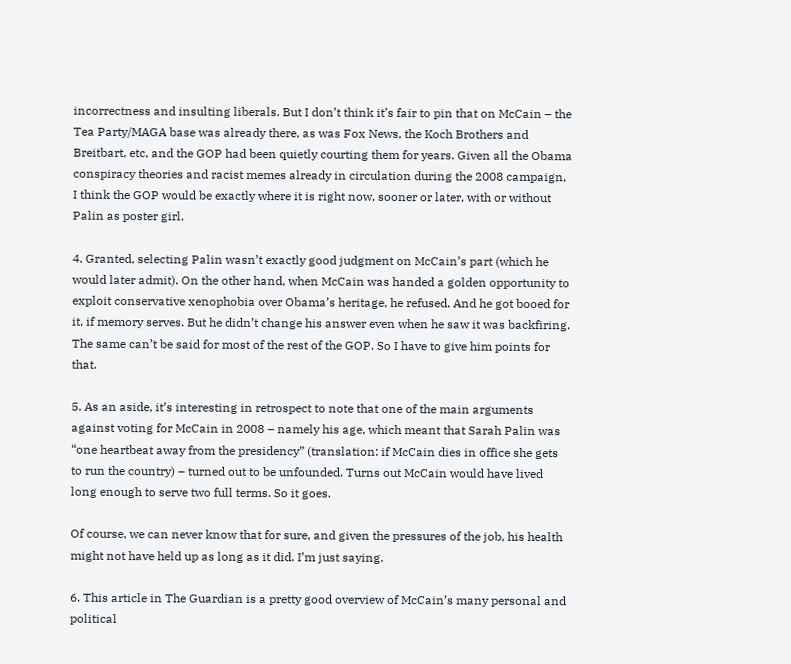incorrectness and insulting liberals. But I don’t think it’s fair to pin that on McCain – the Tea Party/MAGA base was already there, as was Fox News, the Koch Brothers and Breitbart, etc, and the GOP had been quietly courting them for years. Given all the Obama conspiracy theories and racist memes already in circulation during the 2008 campaign, I think the GOP would be exactly where it is right now, sooner or later, with or without Palin as poster girl.

4. Granted, selecting Palin wasn’t exactly good judgment on McCain’s part (which he would later admit). On the other hand, when McCain was handed a golden opportunity to exploit conservative xenophobia over Obama’s heritage, he refused. And he got booed for it, if memory serves. But he didn’t change his answer even when he saw it was backfiring. The same can’t be said for most of the rest of the GOP. So I have to give him points for that.

5. As an aside, it’s interesting in retrospect to note that one of the main arguments against voting for McCain in 2008 – namely his age, which meant that Sarah Palin was “one heartbeat away from the presidency” (translation: if McCain dies in office she gets to run the country) – turned out to be unfounded. Turns out McCain would have lived long enough to serve two full terms. So it goes.

Of course, we can never know that for sure, and given the pressures of the job, his health might not have held up as long as it did. I’m just saying.

6. This article in The Guardian is a pretty good overview of McCain’s many personal and political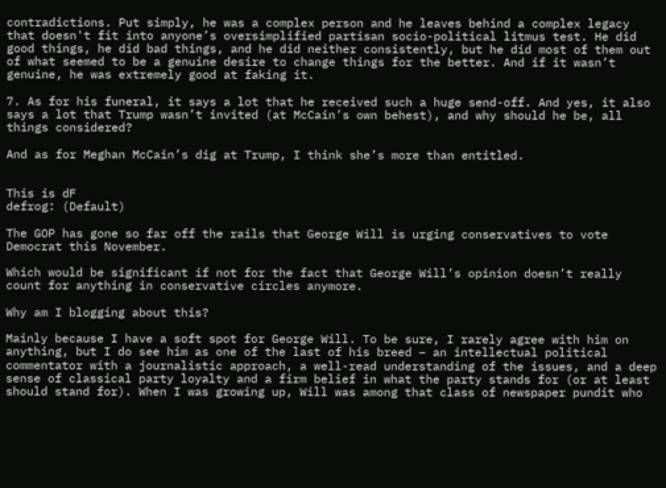contradictions. Put simply, he was a complex person and he leaves behind a complex legacy that doesn't fit into anyone’s oversimplified partisan socio-political litmus test. He did good things, he did bad things, and he did neither consistently, but he did most of them out of what seemed to be a genuine desire to change things for the better. And if it wasn’t genuine, he was extremely good at faking it.

7. As for his funeral, it says a lot that he received such a huge send-off. And yes, it also says a lot that Trump wasn’t invited (at McCain’s own behest), and why should he be, all things considered?

And as for Meghan McCain’s dig at Trump, I think she’s more than entitled.


This is dF
defrog: (Default)

The GOP has gone so far off the rails that George Will is urging conservatives to vote Democrat this November.

Which would be significant if not for the fact that George Will’s opinion doesn’t really count for anything in conservative circles anymore.

Why am I blogging about this?

Mainly because I have a soft spot for George Will. To be sure, I rarely agree with him on anything, but I do see him as one of the last of his breed – an intellectual political commentator with a journalistic approach, a well-read understanding of the issues, and a deep sense of classical party loyalty and a firm belief in what the party stands for (or at least should stand for). When I was growing up, Will was among that class of newspaper pundit who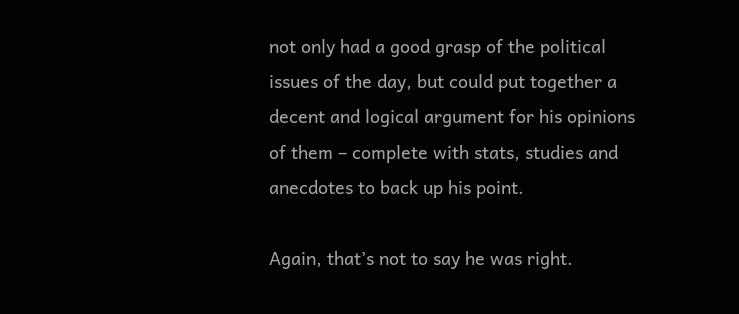not only had a good grasp of the political issues of the day, but could put together a decent and logical argument for his opinions of them – complete with stats, studies and anecdotes to back up his point.

Again, that’s not to say he was right.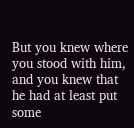But you knew where you stood with him, and you knew that he had at least put some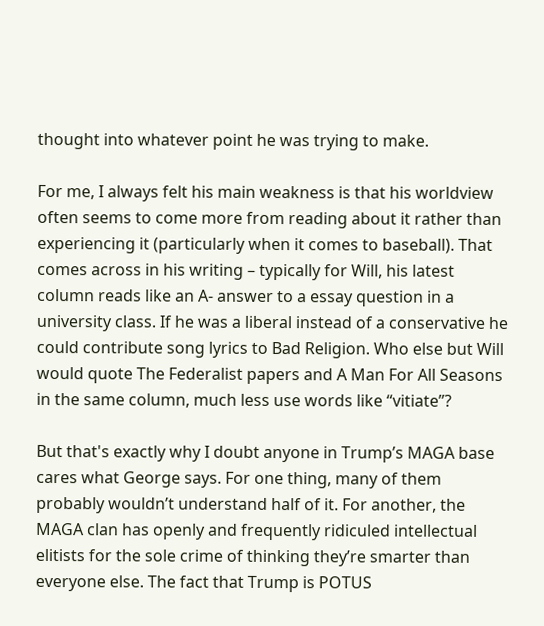thought into whatever point he was trying to make.

For me, I always felt his main weakness is that his worldview often seems to come more from reading about it rather than experiencing it (particularly when it comes to baseball). That comes across in his writing – typically for Will, his latest column reads like an A- answer to a essay question in a university class. If he was a liberal instead of a conservative he could contribute song lyrics to Bad Religion. Who else but Will would quote The Federalist papers and A Man For All Seasons in the same column, much less use words like “vitiate”?

But that's exactly why I doubt anyone in Trump’s MAGA base cares what George says. For one thing, many of them probably wouldn’t understand half of it. For another, the MAGA clan has openly and frequently ridiculed intellectual elitists for the sole crime of thinking they’re smarter than everyone else. The fact that Trump is POTUS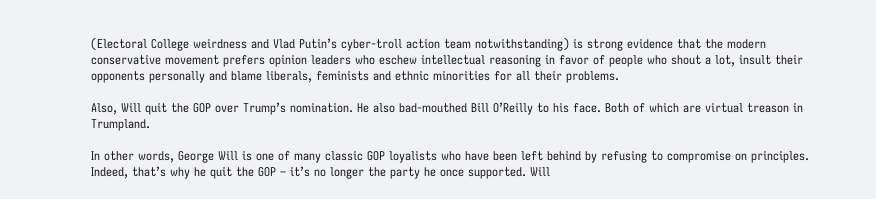(Electoral College weirdness and Vlad Putin’s cyber-troll action team notwithstanding) is strong evidence that the modern conservative movement prefers opinion leaders who eschew intellectual reasoning in favor of people who shout a lot, insult their opponents personally and blame liberals, feminists and ethnic minorities for all their problems.

Also, Will quit the GOP over Trump’s nomination. He also bad-mouthed Bill O’Reilly to his face. Both of which are virtual treason in Trumpland.

In other words, George Will is one of many classic GOP loyalists who have been left behind by refusing to compromise on principles. Indeed, that’s why he quit the GOP – it’s no longer the party he once supported. Will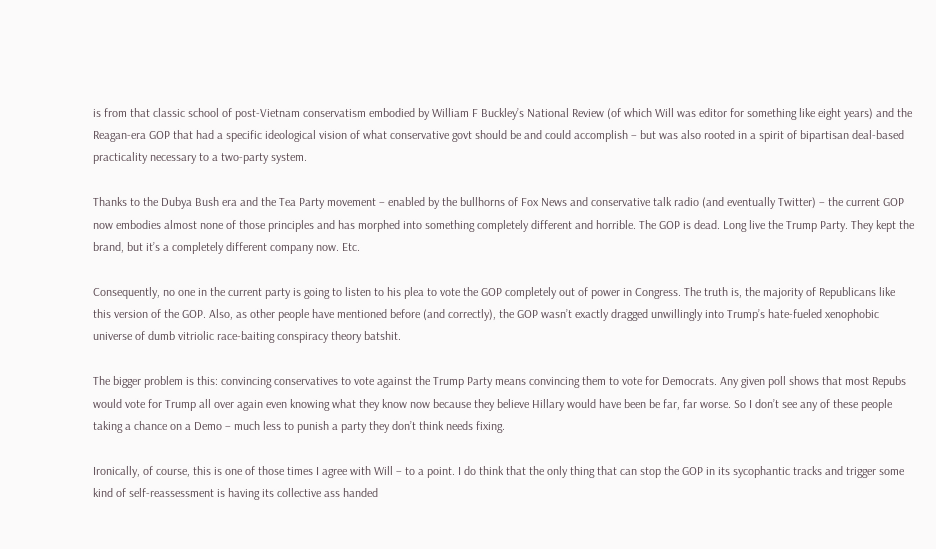is from that classic school of post-Vietnam conservatism embodied by William F Buckley’s National Review (of which Will was editor for something like eight years) and the Reagan-era GOP that had a specific ideological vision of what conservative govt should be and could accomplish – but was also rooted in a spirit of bipartisan deal-based practicality necessary to a two-party system.

Thanks to the Dubya Bush era and the Tea Party movement – enabled by the bullhorns of Fox News and conservative talk radio (and eventually Twitter) – the current GOP now embodies almost none of those principles and has morphed into something completely different and horrible. The GOP is dead. Long live the Trump Party. They kept the brand, but it’s a completely different company now. Etc.

Consequently, no one in the current party is going to listen to his plea to vote the GOP completely out of power in Congress. The truth is, the majority of Republicans like this version of the GOP. Also, as other people have mentioned before (and correctly), the GOP wasn’t exactly dragged unwillingly into Trump’s hate-fueled xenophobic universe of dumb vitriolic race-baiting conspiracy theory batshit.

The bigger problem is this: convincing conservatives to vote against the Trump Party means convincing them to vote for Democrats. Any given poll shows that most Repubs would vote for Trump all over again even knowing what they know now because they believe Hillary would have been be far, far worse. So I don’t see any of these people taking a chance on a Demo – much less to punish a party they don’t think needs fixing.

Ironically, of course, this is one of those times I agree with Will – to a point. I do think that the only thing that can stop the GOP in its sycophantic tracks and trigger some kind of self-reassessment is having its collective ass handed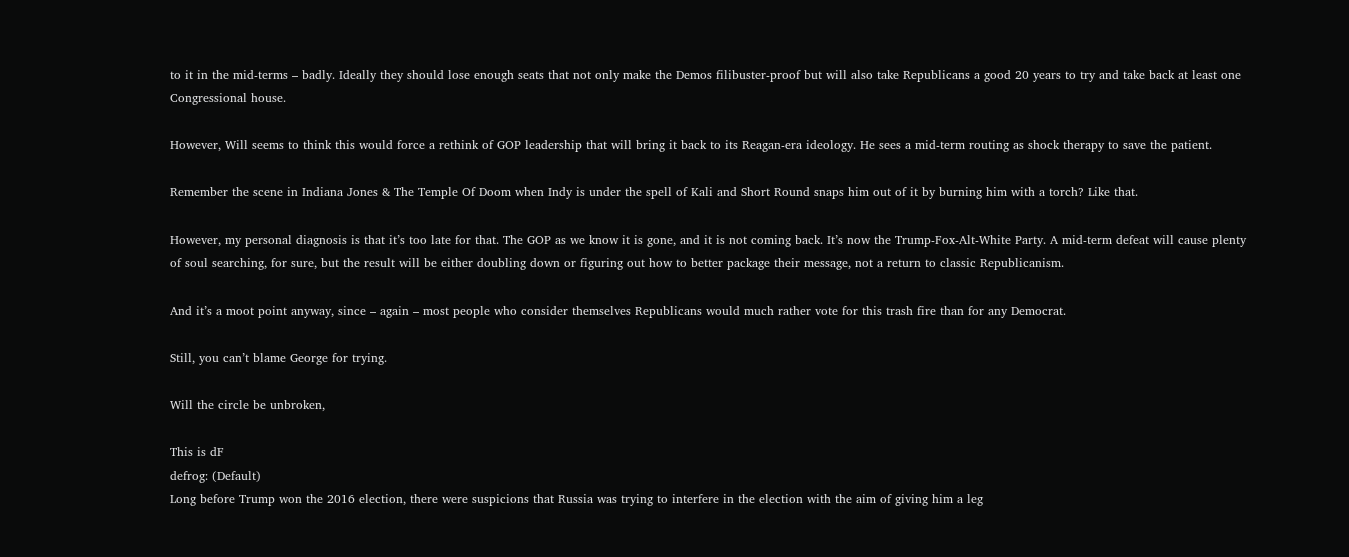to it in the mid-terms – badly. Ideally they should lose enough seats that not only make the Demos filibuster-proof but will also take Republicans a good 20 years to try and take back at least one Congressional house.

However, Will seems to think this would force a rethink of GOP leadership that will bring it back to its Reagan-era ideology. He sees a mid-term routing as shock therapy to save the patient.

Remember the scene in Indiana Jones & The Temple Of Doom when Indy is under the spell of Kali and Short Round snaps him out of it by burning him with a torch? Like that.

However, my personal diagnosis is that it’s too late for that. The GOP as we know it is gone, and it is not coming back. It’s now the Trump-Fox-Alt-White Party. A mid-term defeat will cause plenty of soul searching, for sure, but the result will be either doubling down or figuring out how to better package their message, not a return to classic Republicanism.

And it’s a moot point anyway, since – again – most people who consider themselves Republicans would much rather vote for this trash fire than for any Democrat.

Still, you can’t blame George for trying.

Will the circle be unbroken,

This is dF
defrog: (Default)
Long before Trump won the 2016 election, there were suspicions that Russia was trying to interfere in the election with the aim of giving him a leg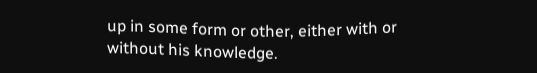up in some form or other, either with or without his knowledge.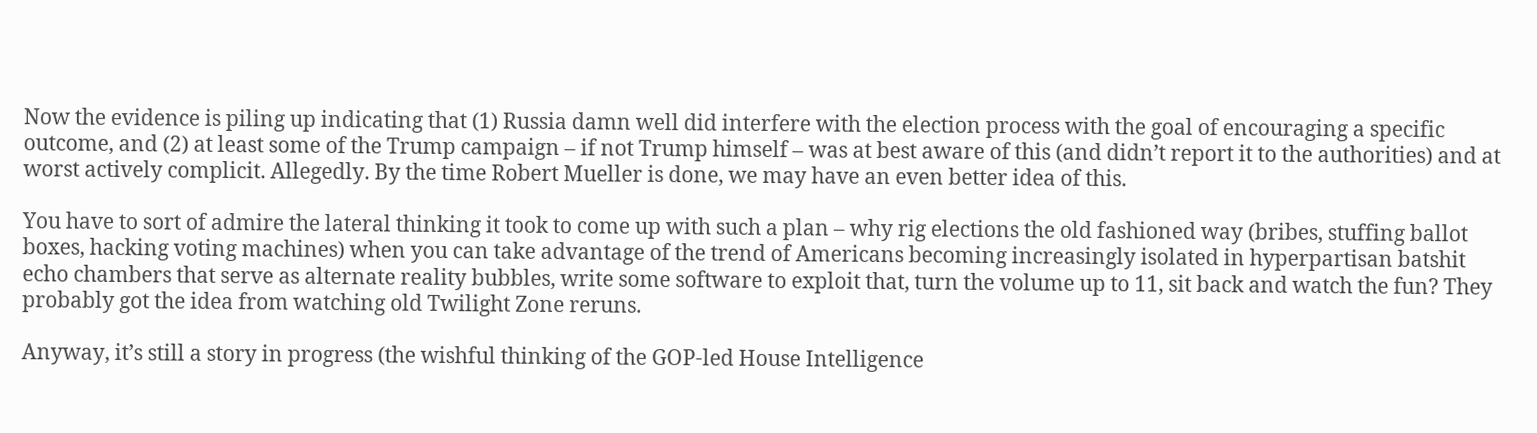Now the evidence is piling up indicating that (1) Russia damn well did interfere with the election process with the goal of encouraging a specific outcome, and (2) at least some of the Trump campaign – if not Trump himself – was at best aware of this (and didn’t report it to the authorities) and at worst actively complicit. Allegedly. By the time Robert Mueller is done, we may have an even better idea of this.

You have to sort of admire the lateral thinking it took to come up with such a plan – why rig elections the old fashioned way (bribes, stuffing ballot boxes, hacking voting machines) when you can take advantage of the trend of Americans becoming increasingly isolated in hyperpartisan batshit echo chambers that serve as alternate reality bubbles, write some software to exploit that, turn the volume up to 11, sit back and watch the fun? They probably got the idea from watching old Twilight Zone reruns.

Anyway, it’s still a story in progress (the wishful thinking of the GOP-led House Intelligence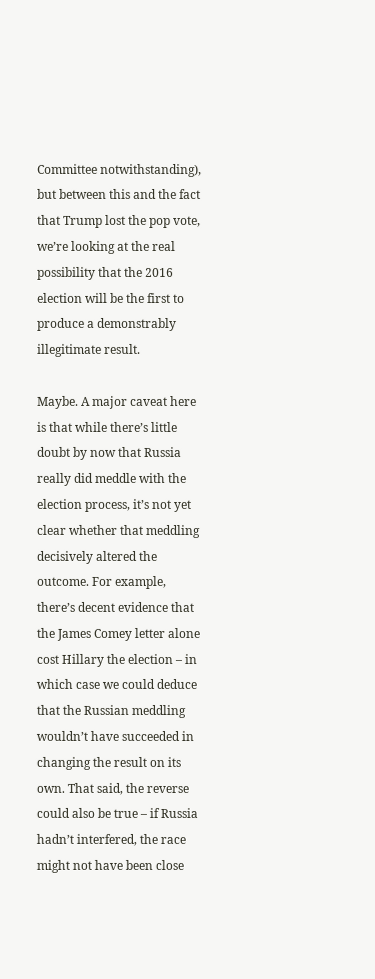Committee notwithstanding), but between this and the fact that Trump lost the pop vote, we’re looking at the real possibility that the 2016 election will be the first to produce a demonstrably illegitimate result.

Maybe. A major caveat here is that while there’s little doubt by now that Russia really did meddle with the election process, it’s not yet clear whether that meddling decisively altered the outcome. For example, there’s decent evidence that the James Comey letter alone cost Hillary the election – in which case we could deduce that the Russian meddling wouldn’t have succeeded in changing the result on its own. That said, the reverse could also be true – if Russia hadn’t interfered, the race might not have been close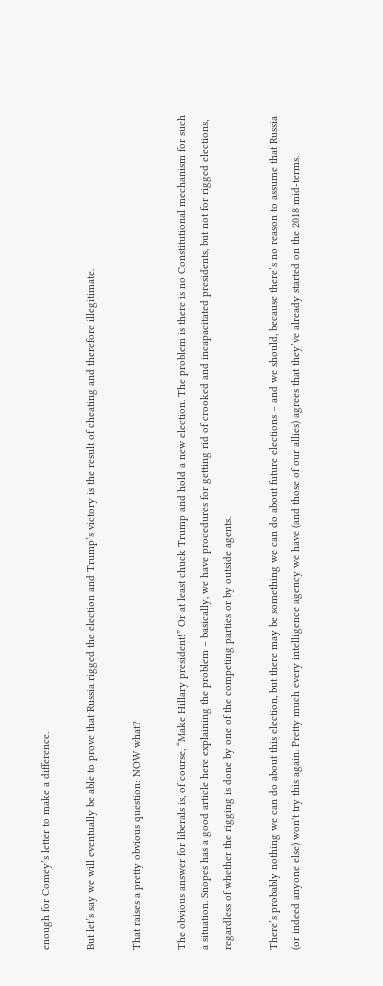enough for Comey’s letter to make a difference.

But let’s say we will eventually be able to prove that Russia rigged the election and Trump’s victory is the result of cheating and therefore illegitimate.

That raises a pretty obvious question: NOW what?

The obvious answer for liberals is, of course, “Make Hillary president!” Or at least chuck Trump and hold a new election. The problem is there is no Constitutional mechanism for such a situation. Snopes has a good article here explaining the problem – basically, we have procedures for getting rid of crooked and incapacitated presidents, but not for rigged elections, regardless of whether the rigging is done by one of the competing parties or by outside agents.

There’s probably nothing we can do about this election, but there may be something we can do about future elections – and we should, because there’s no reason to assume that Russia (or indeed anyone else) won't try this again. Pretty much every intelligence agency we have (and those of our allies) agrees that they’ve already started on the 2018 mid-terms.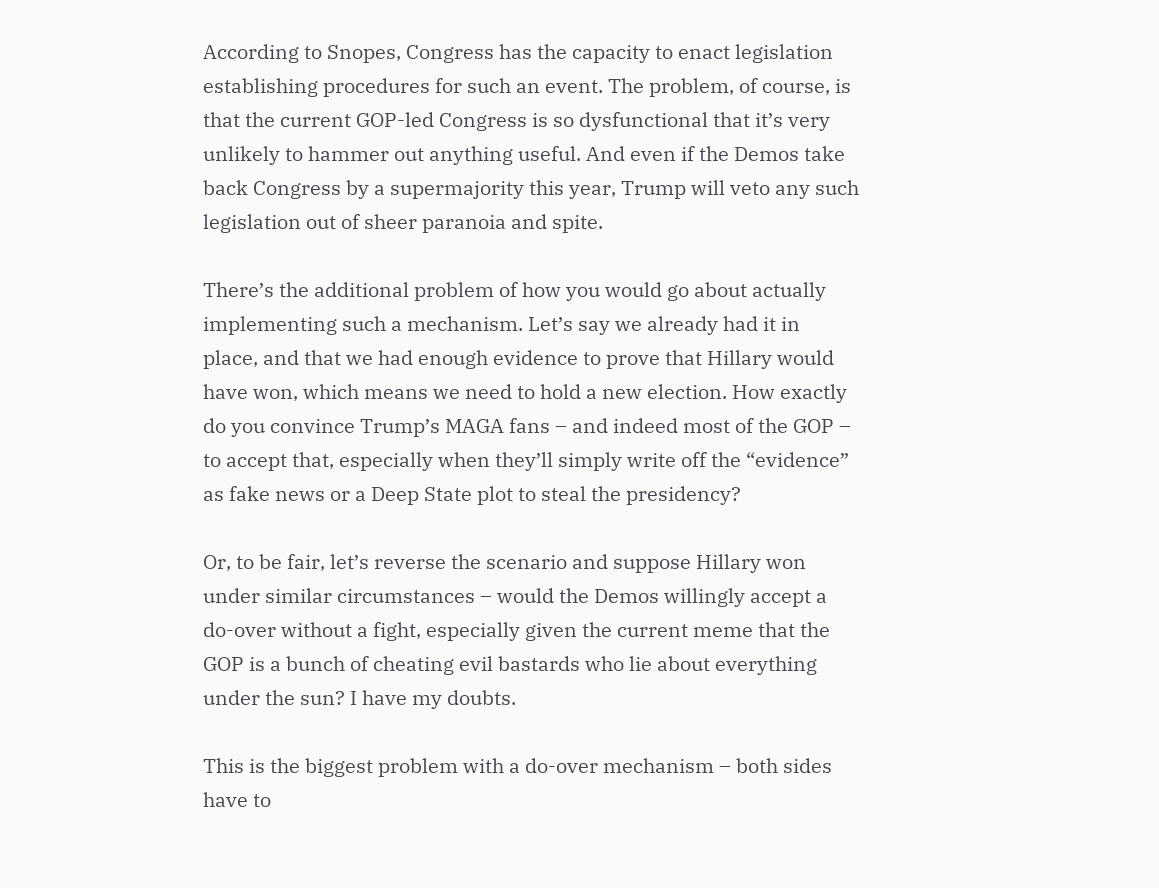According to Snopes, Congress has the capacity to enact legislation establishing procedures for such an event. The problem, of course, is that the current GOP-led Congress is so dysfunctional that it’s very unlikely to hammer out anything useful. And even if the Demos take back Congress by a supermajority this year, Trump will veto any such legislation out of sheer paranoia and spite.

There’s the additional problem of how you would go about actually implementing such a mechanism. Let’s say we already had it in place, and that we had enough evidence to prove that Hillary would have won, which means we need to hold a new election. How exactly do you convince Trump’s MAGA fans – and indeed most of the GOP – to accept that, especially when they’ll simply write off the “evidence” as fake news or a Deep State plot to steal the presidency?

Or, to be fair, let’s reverse the scenario and suppose Hillary won under similar circumstances – would the Demos willingly accept a do-over without a fight, especially given the current meme that the GOP is a bunch of cheating evil bastards who lie about everything under the sun? I have my doubts.

This is the biggest problem with a do-over mechanism – both sides have to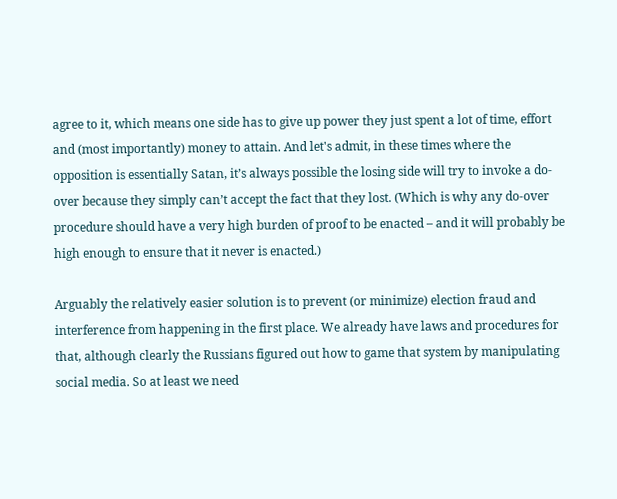agree to it, which means one side has to give up power they just spent a lot of time, effort and (most importantly) money to attain. And let's admit, in these times where the opposition is essentially Satan, it’s always possible the losing side will try to invoke a do-over because they simply can’t accept the fact that they lost. (Which is why any do-over procedure should have a very high burden of proof to be enacted – and it will probably be high enough to ensure that it never is enacted.)

Arguably the relatively easier solution is to prevent (or minimize) election fraud and interference from happening in the first place. We already have laws and procedures for that, although clearly the Russians figured out how to game that system by manipulating social media. So at least we need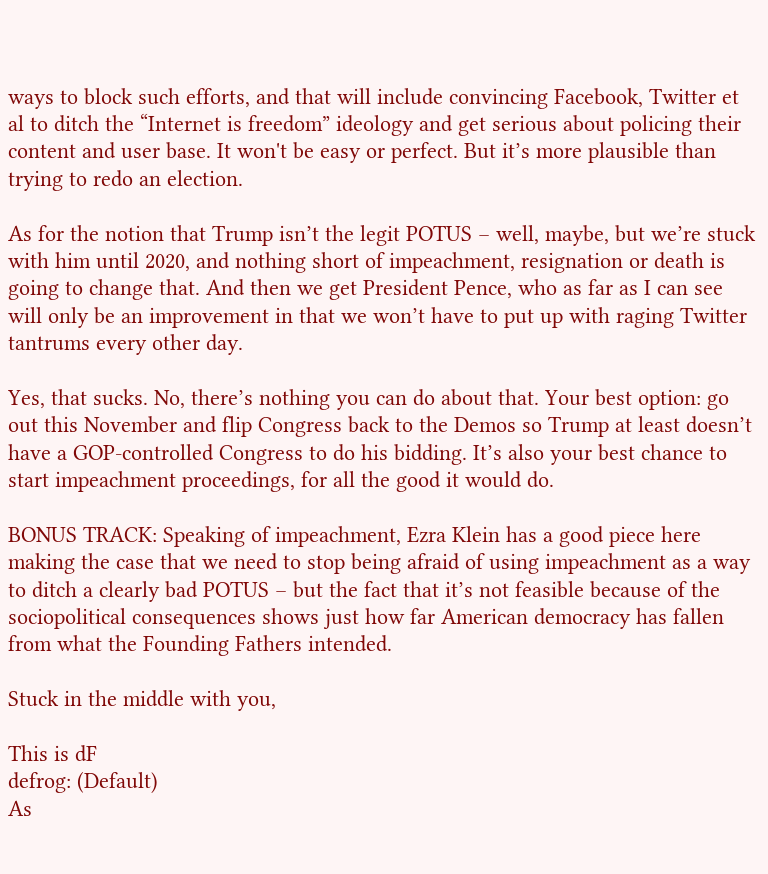ways to block such efforts, and that will include convincing Facebook, Twitter et al to ditch the “Internet is freedom” ideology and get serious about policing their content and user base. It won't be easy or perfect. But it’s more plausible than trying to redo an election.

As for the notion that Trump isn’t the legit POTUS – well, maybe, but we’re stuck with him until 2020, and nothing short of impeachment, resignation or death is going to change that. And then we get President Pence, who as far as I can see will only be an improvement in that we won’t have to put up with raging Twitter tantrums every other day.

Yes, that sucks. No, there’s nothing you can do about that. Your best option: go out this November and flip Congress back to the Demos so Trump at least doesn’t have a GOP-controlled Congress to do his bidding. It’s also your best chance to start impeachment proceedings, for all the good it would do.

BONUS TRACK: Speaking of impeachment, Ezra Klein has a good piece here making the case that we need to stop being afraid of using impeachment as a way to ditch a clearly bad POTUS – but the fact that it’s not feasible because of the sociopolitical consequences shows just how far American democracy has fallen from what the Founding Fathers intended.

Stuck in the middle with you,

This is dF
defrog: (Default)
As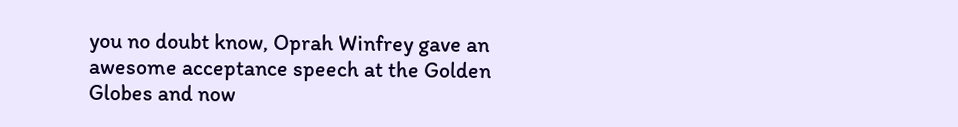you no doubt know, Oprah Winfrey gave an awesome acceptance speech at the Golden Globes and now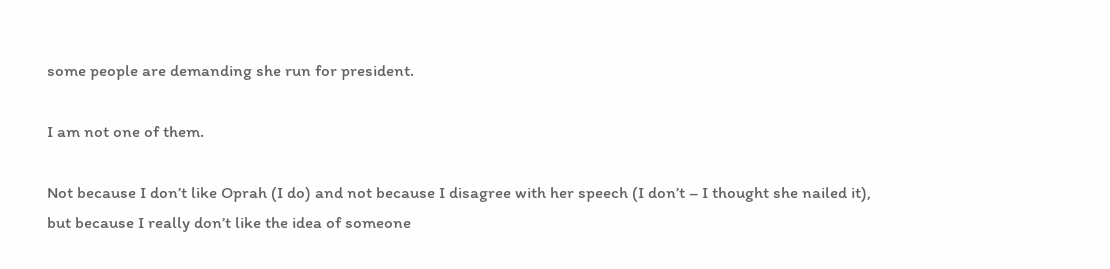some people are demanding she run for president.

I am not one of them.

Not because I don’t like Oprah (I do) and not because I disagree with her speech (I don’t – I thought she nailed it), but because I really don’t like the idea of someone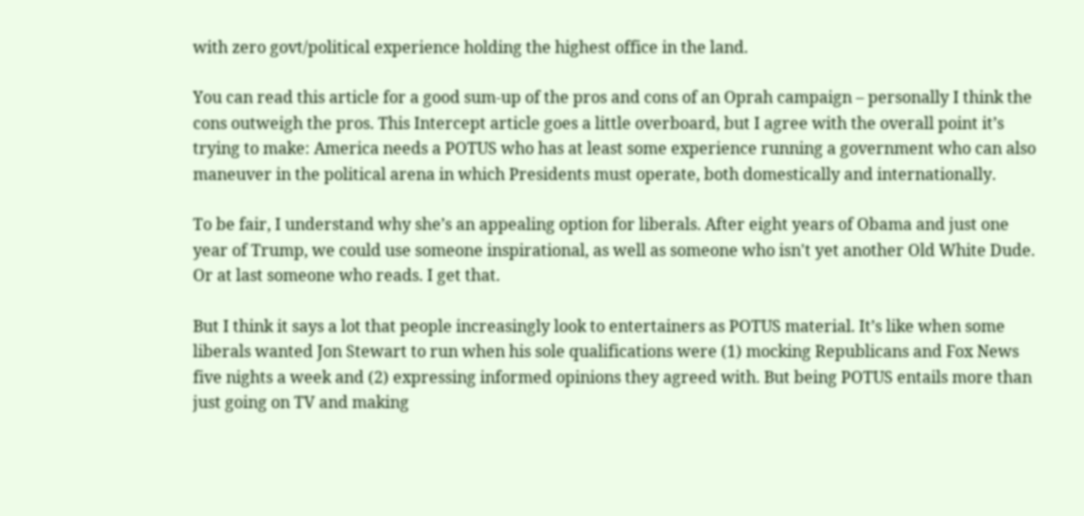with zero govt/political experience holding the highest office in the land.

You can read this article for a good sum-up of the pros and cons of an Oprah campaign – personally I think the cons outweigh the pros. This Intercept article goes a little overboard, but I agree with the overall point it’s trying to make: America needs a POTUS who has at least some experience running a government who can also maneuver in the political arena in which Presidents must operate, both domestically and internationally.

To be fair, I understand why she’s an appealing option for liberals. After eight years of Obama and just one year of Trump, we could use someone inspirational, as well as someone who isn't yet another Old White Dude. Or at last someone who reads. I get that.

But I think it says a lot that people increasingly look to entertainers as POTUS material. It’s like when some liberals wanted Jon Stewart to run when his sole qualifications were (1) mocking Republicans and Fox News five nights a week and (2) expressing informed opinions they agreed with. But being POTUS entails more than just going on TV and making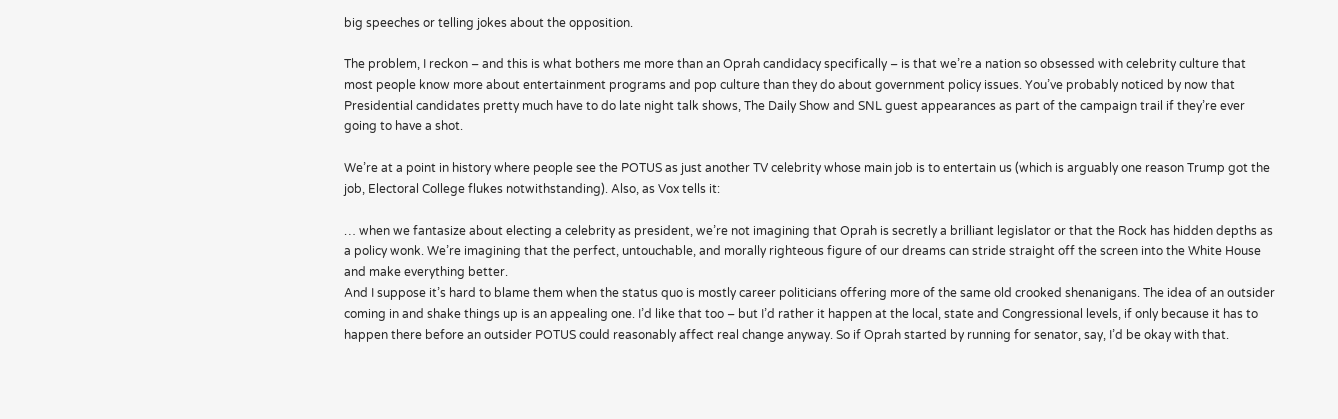big speeches or telling jokes about the opposition.

The problem, I reckon – and this is what bothers me more than an Oprah candidacy specifically – is that we’re a nation so obsessed with celebrity culture that most people know more about entertainment programs and pop culture than they do about government policy issues. You’ve probably noticed by now that Presidential candidates pretty much have to do late night talk shows, The Daily Show and SNL guest appearances as part of the campaign trail if they’re ever going to have a shot.

We’re at a point in history where people see the POTUS as just another TV celebrity whose main job is to entertain us (which is arguably one reason Trump got the job, Electoral College flukes notwithstanding). Also, as Vox tells it:

… when we fantasize about electing a celebrity as president, we’re not imagining that Oprah is secretly a brilliant legislator or that the Rock has hidden depths as a policy wonk. We’re imagining that the perfect, untouchable, and morally righteous figure of our dreams can stride straight off the screen into the White House and make everything better.
And I suppose it’s hard to blame them when the status quo is mostly career politicians offering more of the same old crooked shenanigans. The idea of an outsider coming in and shake things up is an appealing one. I’d like that too – but I’d rather it happen at the local, state and Congressional levels, if only because it has to happen there before an outsider POTUS could reasonably affect real change anyway. So if Oprah started by running for senator, say, I’d be okay with that.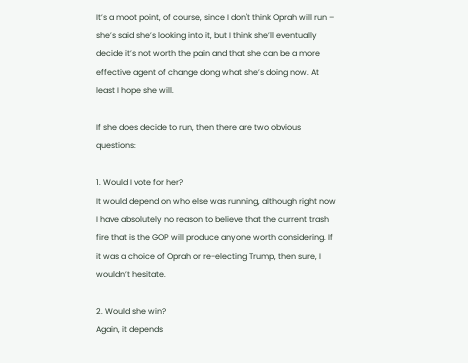It’s a moot point, of course, since I don't think Oprah will run – she’s said she’s looking into it, but I think she’ll eventually decide it’s not worth the pain and that she can be a more effective agent of change dong what she’s doing now. At least I hope she will.

If she does decide to run, then there are two obvious questions:

1. Would I vote for her?
It would depend on who else was running, although right now I have absolutely no reason to believe that the current trash fire that is the GOP will produce anyone worth considering. If it was a choice of Oprah or re-electing Trump, then sure, I wouldn’t hesitate.

2. Would she win?
Again, it depends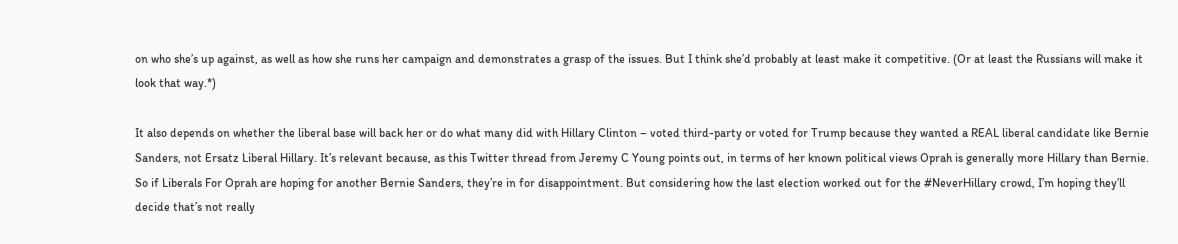on who she’s up against, as well as how she runs her campaign and demonstrates a grasp of the issues. But I think she’d probably at least make it competitive. (Or at least the Russians will make it look that way.*)

It also depends on whether the liberal base will back her or do what many did with Hillary Clinton – voted third-party or voted for Trump because they wanted a REAL liberal candidate like Bernie Sanders, not Ersatz Liberal Hillary. It’s relevant because, as this Twitter thread from Jeremy C Young points out, in terms of her known political views Oprah is generally more Hillary than Bernie. So if Liberals For Oprah are hoping for another Bernie Sanders, they’re in for disappointment. But considering how the last election worked out for the #NeverHillary crowd, I’m hoping they’ll decide that’s not really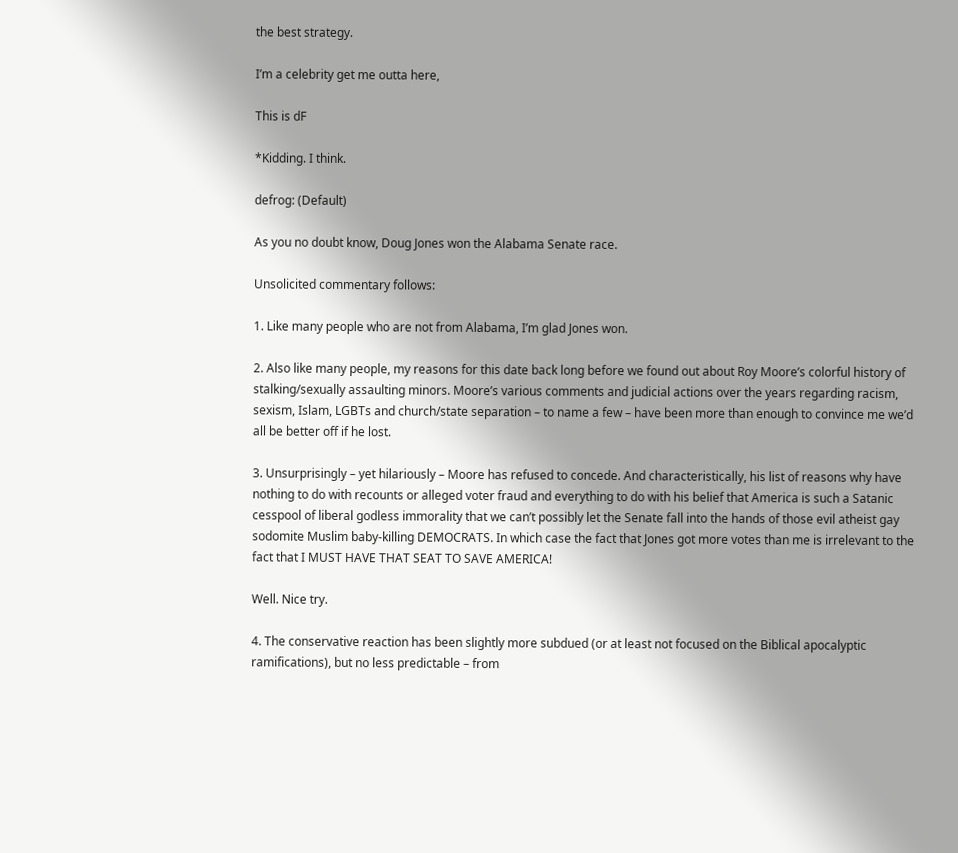the best strategy.

I’m a celebrity get me outta here,

This is dF

*Kidding. I think.

defrog: (Default)

As you no doubt know, Doug Jones won the Alabama Senate race.

Unsolicited commentary follows:

1. Like many people who are not from Alabama, I’m glad Jones won.

2. Also like many people, my reasons for this date back long before we found out about Roy Moore’s colorful history of stalking/sexually assaulting minors. Moore’s various comments and judicial actions over the years regarding racism, sexism, Islam, LGBTs and church/state separation – to name a few – have been more than enough to convince me we’d all be better off if he lost.

3. Unsurprisingly – yet hilariously – Moore has refused to concede. And characteristically, his list of reasons why have nothing to do with recounts or alleged voter fraud and everything to do with his belief that America is such a Satanic cesspool of liberal godless immorality that we can’t possibly let the Senate fall into the hands of those evil atheist gay sodomite Muslim baby-killing DEMOCRATS. In which case the fact that Jones got more votes than me is irrelevant to the fact that I MUST HAVE THAT SEAT TO SAVE AMERICA!

Well. Nice try.

4. The conservative reaction has been slightly more subdued (or at least not focused on the Biblical apocalyptic ramifications), but no less predictable – from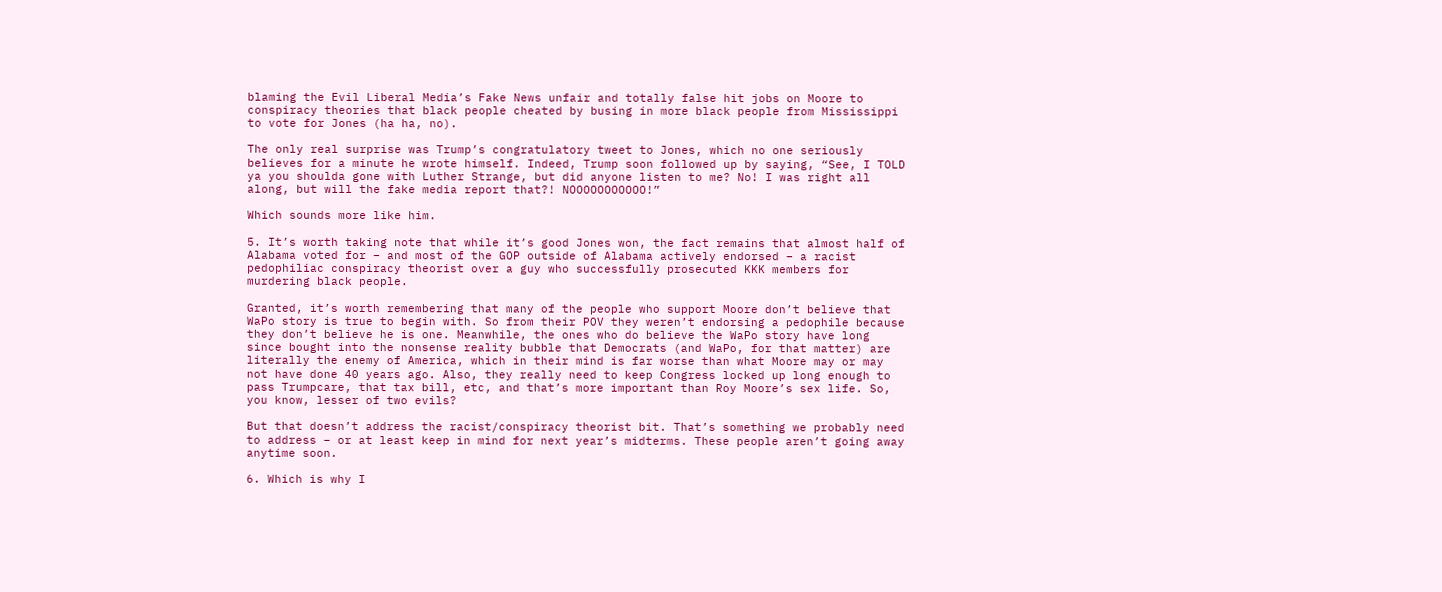blaming the Evil Liberal Media’s Fake News unfair and totally false hit jobs on Moore to conspiracy theories that black people cheated by busing in more black people from Mississippi to vote for Jones (ha ha, no).

The only real surprise was Trump’s congratulatory tweet to Jones, which no one seriously believes for a minute he wrote himself. Indeed, Trump soon followed up by saying, “See, I TOLD ya you shoulda gone with Luther Strange, but did anyone listen to me? No! I was right all along, but will the fake media report that?! NOOOOOOOOOOO!”

Which sounds more like him.

5. It’s worth taking note that while it’s good Jones won, the fact remains that almost half of Alabama voted for – and most of the GOP outside of Alabama actively endorsed – a racist pedophiliac conspiracy theorist over a guy who successfully prosecuted KKK members for murdering black people.

Granted, it’s worth remembering that many of the people who support Moore don’t believe that WaPo story is true to begin with. So from their POV they weren’t endorsing a pedophile because they don’t believe he is one. Meanwhile, the ones who do believe the WaPo story have long since bought into the nonsense reality bubble that Democrats (and WaPo, for that matter) are literally the enemy of America, which in their mind is far worse than what Moore may or may not have done 40 years ago. Also, they really need to keep Congress locked up long enough to pass Trumpcare, that tax bill, etc, and that’s more important than Roy Moore’s sex life. So, you know, lesser of two evils?

But that doesn’t address the racist/conspiracy theorist bit. That’s something we probably need to address – or at least keep in mind for next year’s midterms. These people aren’t going away anytime soon.

6. Which is why I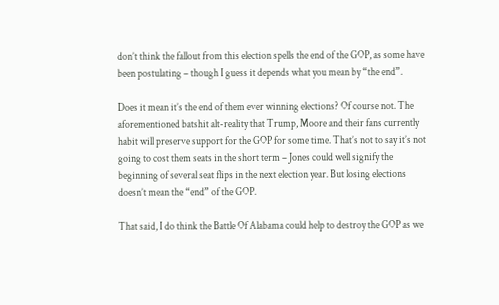don’t think the fallout from this election spells the end of the GOP, as some have been postulating – though I guess it depends what you mean by “the end”.

Does it mean it’s the end of them ever winning elections? Of course not. The aforementioned batshit alt-reality that Trump, Moore and their fans currently habit will preserve support for the GOP for some time. That’s not to say it’s not going to cost them seats in the short term – Jones could well signify the beginning of several seat flips in the next election year. But losing elections doesn’t mean the “end” of the GOP.

That said, I do think the Battle Of Alabama could help to destroy the GOP as we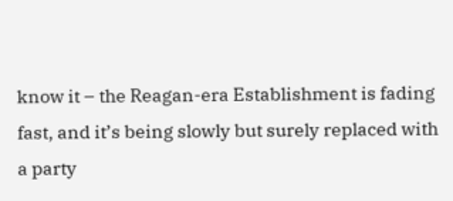know it – the Reagan-era Establishment is fading fast, and it’s being slowly but surely replaced with a party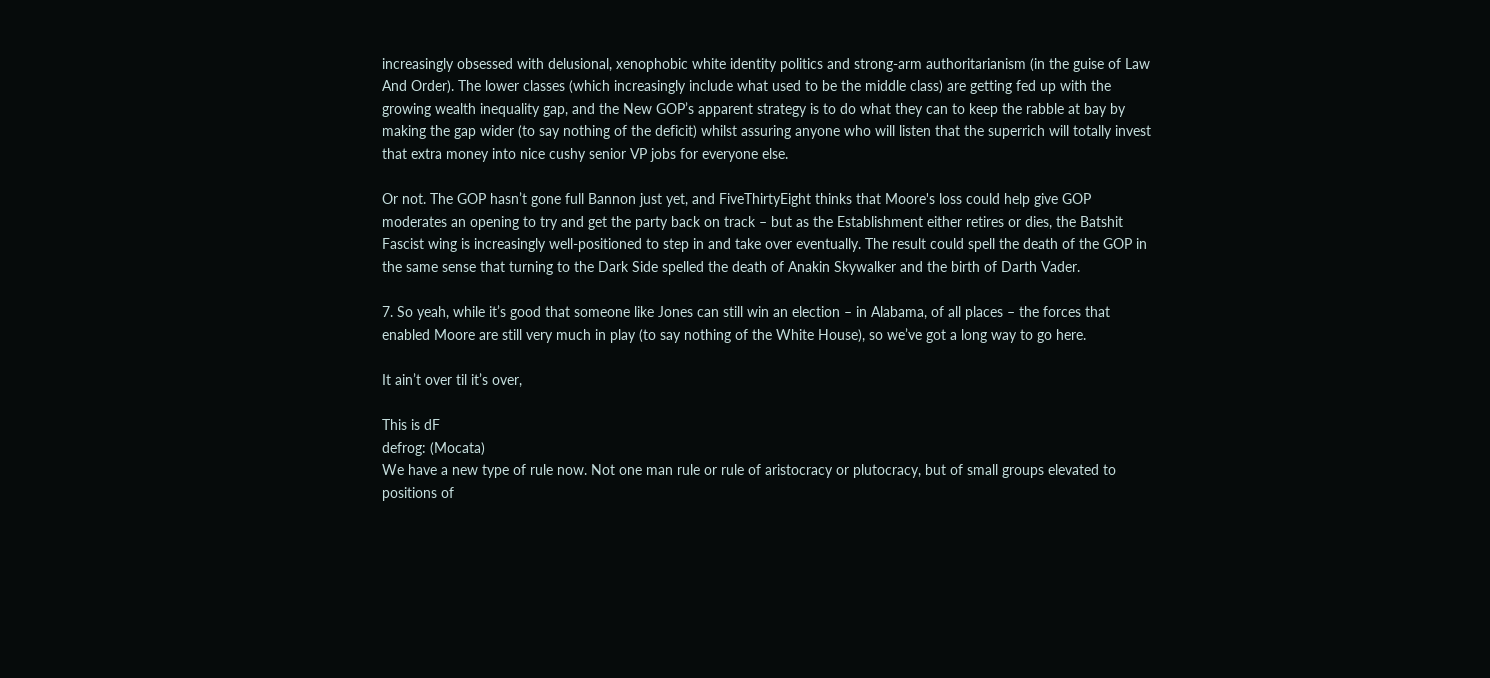increasingly obsessed with delusional, xenophobic white identity politics and strong-arm authoritarianism (in the guise of Law And Order). The lower classes (which increasingly include what used to be the middle class) are getting fed up with the growing wealth inequality gap, and the New GOP’s apparent strategy is to do what they can to keep the rabble at bay by making the gap wider (to say nothing of the deficit) whilst assuring anyone who will listen that the superrich will totally invest that extra money into nice cushy senior VP jobs for everyone else.

Or not. The GOP hasn’t gone full Bannon just yet, and FiveThirtyEight thinks that Moore's loss could help give GOP moderates an opening to try and get the party back on track – but as the Establishment either retires or dies, the Batshit Fascist wing is increasingly well-positioned to step in and take over eventually. The result could spell the death of the GOP in the same sense that turning to the Dark Side spelled the death of Anakin Skywalker and the birth of Darth Vader.

7. So yeah, while it’s good that someone like Jones can still win an election – in Alabama, of all places – the forces that enabled Moore are still very much in play (to say nothing of the White House), so we’ve got a long way to go here.

It ain’t over til it’s over,

This is dF
defrog: (Mocata)
We have a new type of rule now. Not one man rule or rule of aristocracy or plutocracy, but of small groups elevated to positions of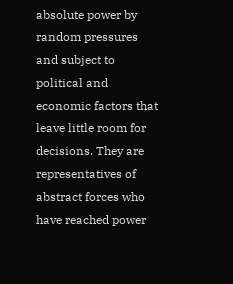absolute power by random pressures and subject to political and economic factors that leave little room for decisions. They are representatives of abstract forces who have reached power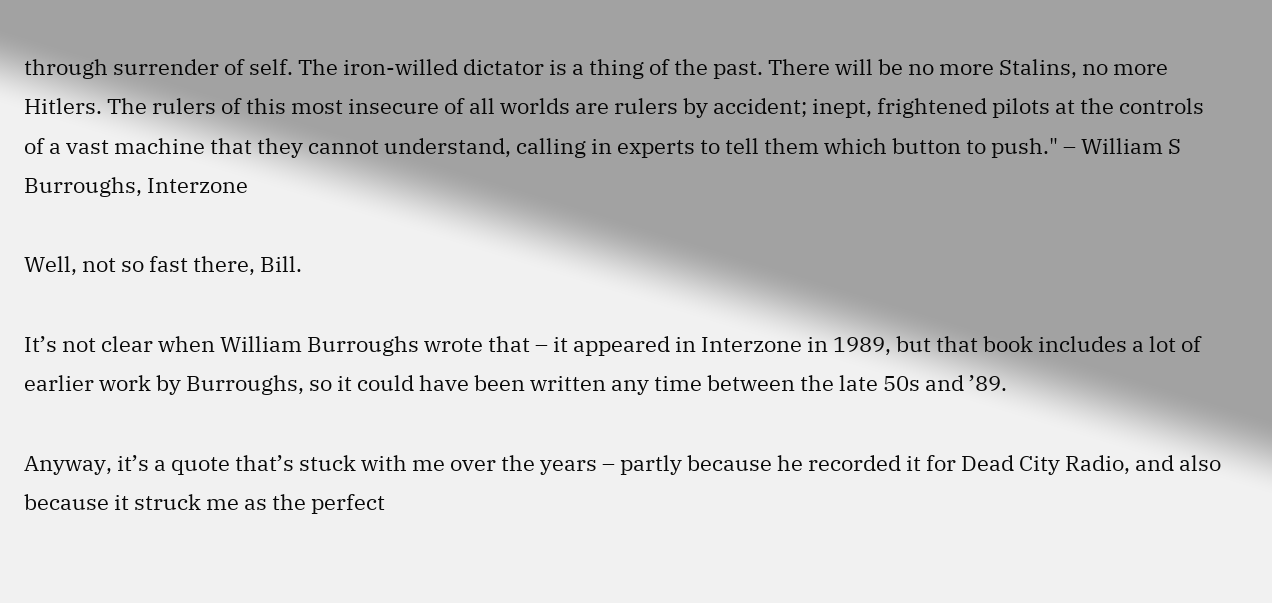through surrender of self. The iron-willed dictator is a thing of the past. There will be no more Stalins, no more Hitlers. The rulers of this most insecure of all worlds are rulers by accident; inept, frightened pilots at the controls of a vast machine that they cannot understand, calling in experts to tell them which button to push." – William S Burroughs, Interzone

Well, not so fast there, Bill.

It’s not clear when William Burroughs wrote that – it appeared in Interzone in 1989, but that book includes a lot of earlier work by Burroughs, so it could have been written any time between the late 50s and ’89.

Anyway, it’s a quote that’s stuck with me over the years – partly because he recorded it for Dead City Radio, and also because it struck me as the perfect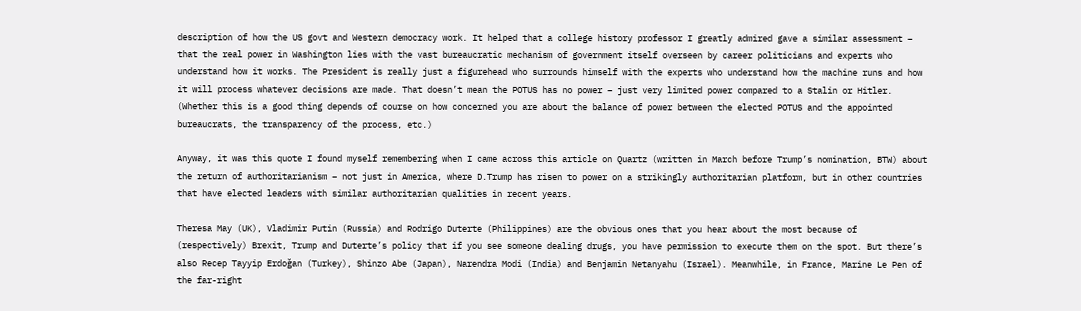description of how the US govt and Western democracy work. It helped that a college history professor I greatly admired gave a similar assessment – that the real power in Washington lies with the vast bureaucratic mechanism of government itself overseen by career politicians and experts who understand how it works. The President is really just a figurehead who surrounds himself with the experts who understand how the machine runs and how it will process whatever decisions are made. That doesn’t mean the POTUS has no power – just very limited power compared to a Stalin or Hitler. (Whether this is a good thing depends of course on how concerned you are about the balance of power between the elected POTUS and the appointed bureaucrats, the transparency of the process, etc.)

Anyway, it was this quote I found myself remembering when I came across this article on Quartz (written in March before Trump’s nomination, BTW) about the return of authoritarianism – not just in America, where D.Trump has risen to power on a strikingly authoritarian platform, but in other countries that have elected leaders with similar authoritarian qualities in recent years.

Theresa May (UK), Vladimir Putin (Russia) and Rodrigo Duterte (Philippines) are the obvious ones that you hear about the most because of (respectively) Brexit, Trump and Duterte’s policy that if you see someone dealing drugs, you have permission to execute them on the spot. But there’s also Recep Tayyip Erdoğan (Turkey), Shinzo Abe (Japan), Narendra Modi (India) and Benjamin Netanyahu (Israel). Meanwhile, in France, Marine Le Pen of the far-right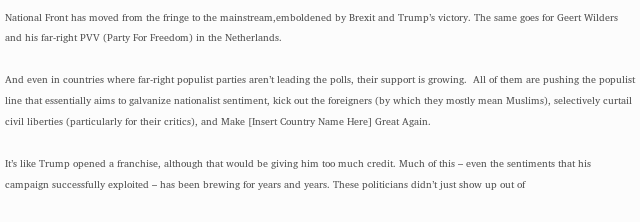National Front has moved from the fringe to the mainstream,emboldened by Brexit and Trump’s victory. The same goes for Geert Wilders and his far-right PVV (Party For Freedom) in the Netherlands.

And even in countries where far-right populist parties aren’t leading the polls, their support is growing.  All of them are pushing the populist line that essentially aims to galvanize nationalist sentiment, kick out the foreigners (by which they mostly mean Muslims), selectively curtail civil liberties (particularly for their critics), and Make [Insert Country Name Here] Great Again.

It’s like Trump opened a franchise, although that would be giving him too much credit. Much of this – even the sentiments that his campaign successfully exploited – has been brewing for years and years. These politicians didn’t just show up out of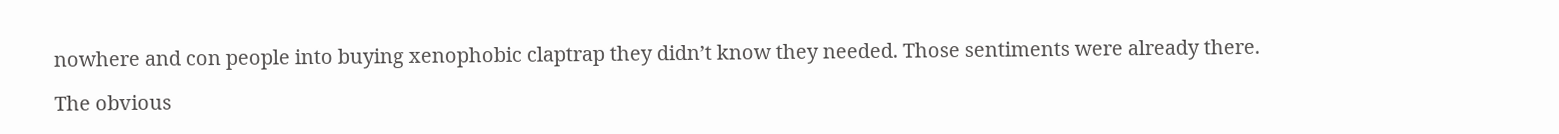nowhere and con people into buying xenophobic claptrap they didn’t know they needed. Those sentiments were already there.

The obvious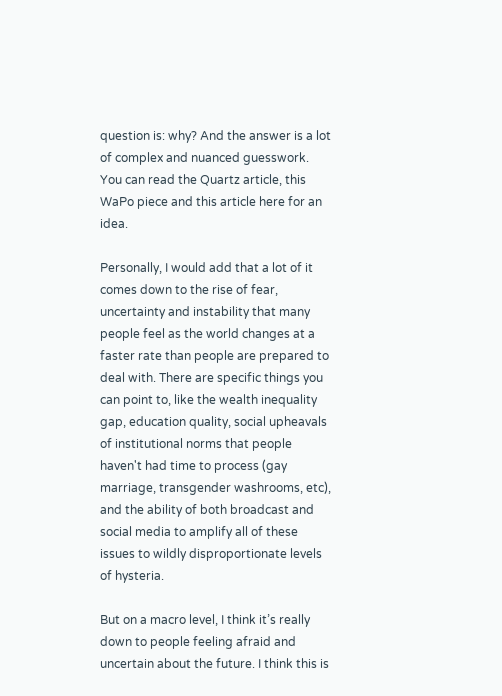question is: why? And the answer is a lot of complex and nuanced guesswork. You can read the Quartz article, this WaPo piece and this article here for an idea.

Personally, I would add that a lot of it comes down to the rise of fear, uncertainty and instability that many people feel as the world changes at a faster rate than people are prepared to deal with. There are specific things you can point to, like the wealth inequality gap, education quality, social upheavals of institutional norms that people haven't had time to process (gay marriage, transgender washrooms, etc), and the ability of both broadcast and social media to amplify all of these issues to wildly disproportionate levels of hysteria.

But on a macro level, I think it’s really down to people feeling afraid and uncertain about the future. I think this is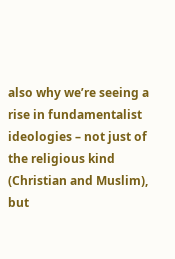also why we’re seeing a rise in fundamentalist ideologies – not just of the religious kind (Christian and Muslim), but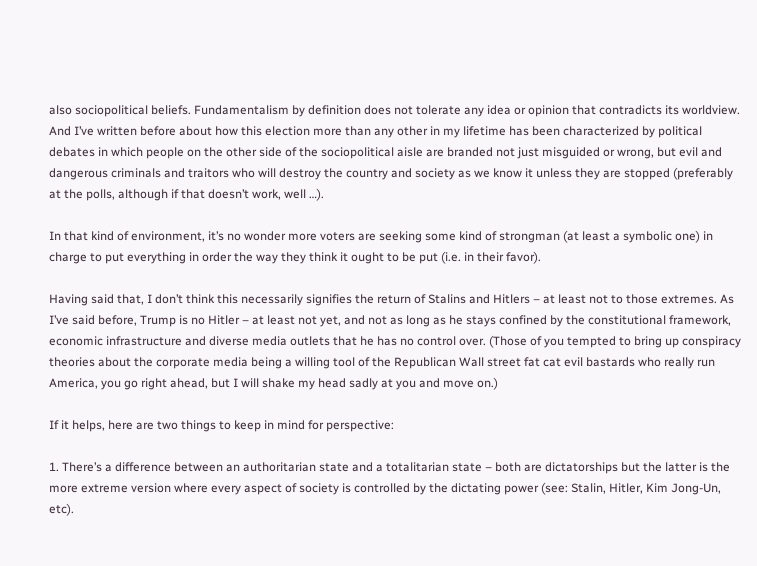also sociopolitical beliefs. Fundamentalism by definition does not tolerate any idea or opinion that contradicts its worldview. And I’ve written before about how this election more than any other in my lifetime has been characterized by political debates in which people on the other side of the sociopolitical aisle are branded not just misguided or wrong, but evil and dangerous criminals and traitors who will destroy the country and society as we know it unless they are stopped (preferably at the polls, although if that doesn’t work, well …).

In that kind of environment, it’s no wonder more voters are seeking some kind of strongman (at least a symbolic one) in charge to put everything in order the way they think it ought to be put (i.e. in their favor).

Having said that, I don’t think this necessarily signifies the return of Stalins and Hitlers – at least not to those extremes. As I’ve said before, Trump is no Hitler – at least not yet, and not as long as he stays confined by the constitutional framework, economic infrastructure and diverse media outlets that he has no control over. (Those of you tempted to bring up conspiracy theories about the corporate media being a willing tool of the Republican Wall street fat cat evil bastards who really run America, you go right ahead, but I will shake my head sadly at you and move on.)

If it helps, here are two things to keep in mind for perspective:

1. There’s a difference between an authoritarian state and a totalitarian state – both are dictatorships but the latter is the more extreme version where every aspect of society is controlled by the dictating power (see: Stalin, Hitler, Kim Jong-Un, etc).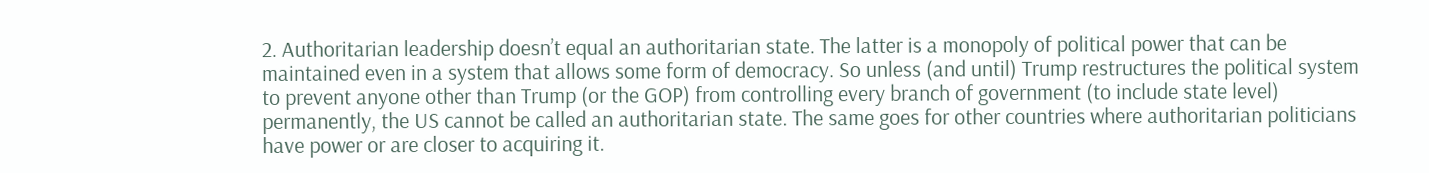2. Authoritarian leadership doesn’t equal an authoritarian state. The latter is a monopoly of political power that can be maintained even in a system that allows some form of democracy. So unless (and until) Trump restructures the political system to prevent anyone other than Trump (or the GOP) from controlling every branch of government (to include state level) permanently, the US cannot be called an authoritarian state. The same goes for other countries where authoritarian politicians have power or are closer to acquiring it.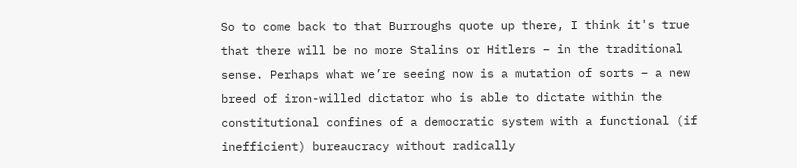So to come back to that Burroughs quote up there, I think it's true that there will be no more Stalins or Hitlers – in the traditional sense. Perhaps what we’re seeing now is a mutation of sorts – a new breed of iron-willed dictator who is able to dictate within the constitutional confines of a democratic system with a functional (if inefficient) bureaucracy without radically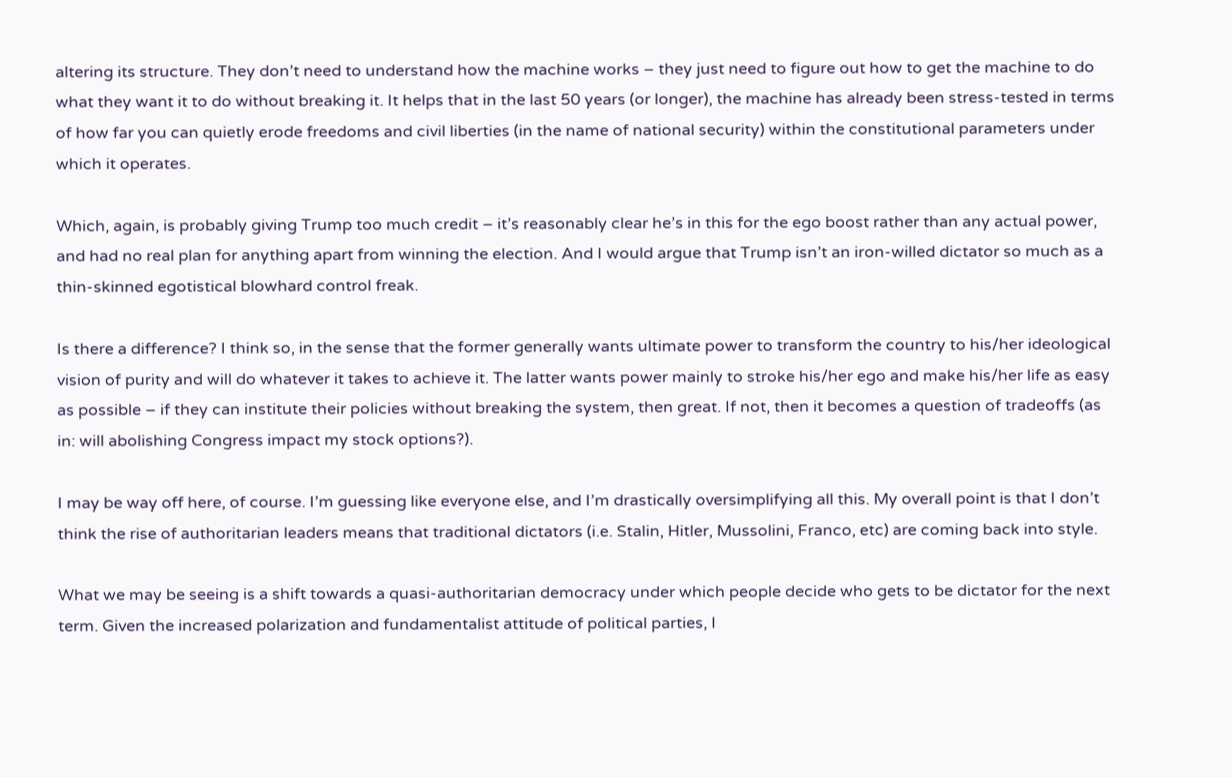altering its structure. They don’t need to understand how the machine works – they just need to figure out how to get the machine to do what they want it to do without breaking it. It helps that in the last 50 years (or longer), the machine has already been stress-tested in terms of how far you can quietly erode freedoms and civil liberties (in the name of national security) within the constitutional parameters under which it operates.

Which, again, is probably giving Trump too much credit – it’s reasonably clear he’s in this for the ego boost rather than any actual power, and had no real plan for anything apart from winning the election. And I would argue that Trump isn’t an iron-willed dictator so much as a thin-skinned egotistical blowhard control freak.

Is there a difference? I think so, in the sense that the former generally wants ultimate power to transform the country to his/her ideological vision of purity and will do whatever it takes to achieve it. The latter wants power mainly to stroke his/her ego and make his/her life as easy as possible – if they can institute their policies without breaking the system, then great. If not, then it becomes a question of tradeoffs (as in: will abolishing Congress impact my stock options?).

I may be way off here, of course. I’m guessing like everyone else, and I’m drastically oversimplifying all this. My overall point is that I don’t think the rise of authoritarian leaders means that traditional dictators (i.e. Stalin, Hitler, Mussolini, Franco, etc) are coming back into style.

What we may be seeing is a shift towards a quasi-authoritarian democracy under which people decide who gets to be dictator for the next term. Given the increased polarization and fundamentalist attitude of political parties, I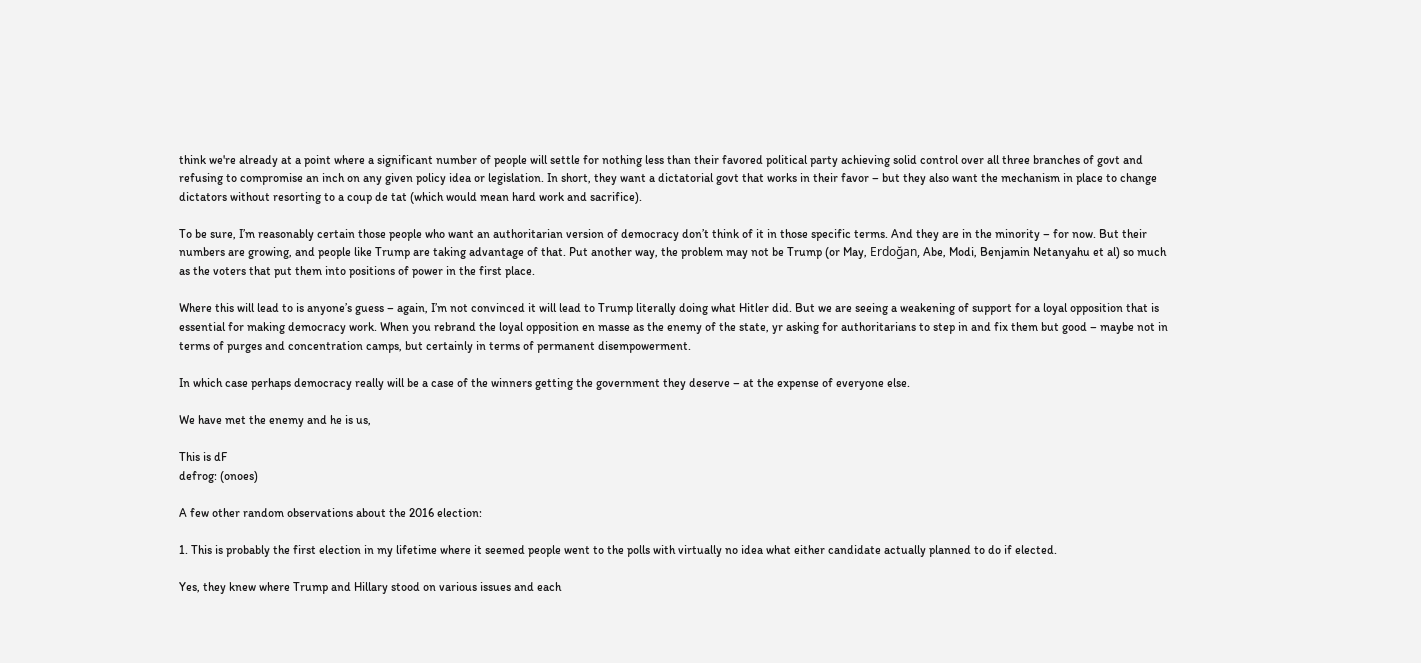think we're already at a point where a significant number of people will settle for nothing less than their favored political party achieving solid control over all three branches of govt and refusing to compromise an inch on any given policy idea or legislation. In short, they want a dictatorial govt that works in their favor – but they also want the mechanism in place to change dictators without resorting to a coup de tat (which would mean hard work and sacrifice).

To be sure, I’m reasonably certain those people who want an authoritarian version of democracy don’t think of it in those specific terms. And they are in the minority – for now. But their numbers are growing, and people like Trump are taking advantage of that. Put another way, the problem may not be Trump (or May, Erdoğan, Abe, Modi, Benjamin Netanyahu et al) so much as the voters that put them into positions of power in the first place.

Where this will lead to is anyone’s guess – again, I’m not convinced it will lead to Trump literally doing what Hitler did. But we are seeing a weakening of support for a loyal opposition that is essential for making democracy work. When you rebrand the loyal opposition en masse as the enemy of the state, yr asking for authoritarians to step in and fix them but good – maybe not in terms of purges and concentration camps, but certainly in terms of permanent disempowerment.

In which case perhaps democracy really will be a case of the winners getting the government they deserve – at the expense of everyone else.

We have met the enemy and he is us,

This is dF
defrog: (onoes)

A few other random observations about the 2016 election:

1. This is probably the first election in my lifetime where it seemed people went to the polls with virtually no idea what either candidate actually planned to do if elected.

Yes, they knew where Trump and Hillary stood on various issues and each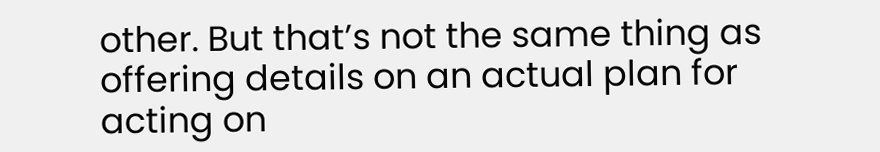other. But that’s not the same thing as offering details on an actual plan for acting on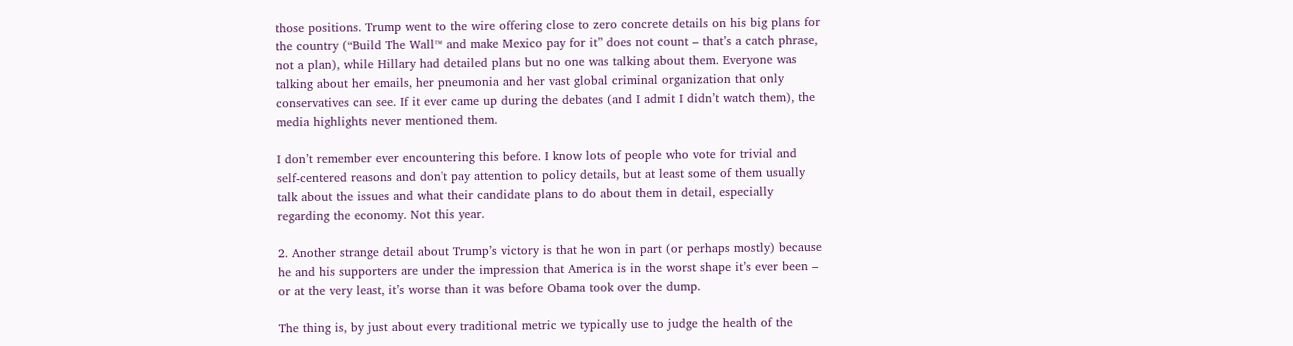those positions. Trump went to the wire offering close to zero concrete details on his big plans for the country (“Build The Wall™ and make Mexico pay for it” does not count – that’s a catch phrase, not a plan), while Hillary had detailed plans but no one was talking about them. Everyone was talking about her emails, her pneumonia and her vast global criminal organization that only conservatives can see. If it ever came up during the debates (and I admit I didn’t watch them), the media highlights never mentioned them.

I don’t remember ever encountering this before. I know lots of people who vote for trivial and self-centered reasons and don't pay attention to policy details, but at least some of them usually talk about the issues and what their candidate plans to do about them in detail, especially regarding the economy. Not this year.

2. Another strange detail about Trump’s victory is that he won in part (or perhaps mostly) because he and his supporters are under the impression that America is in the worst shape it’s ever been – or at the very least, it’s worse than it was before Obama took over the dump.

The thing is, by just about every traditional metric we typically use to judge the health of the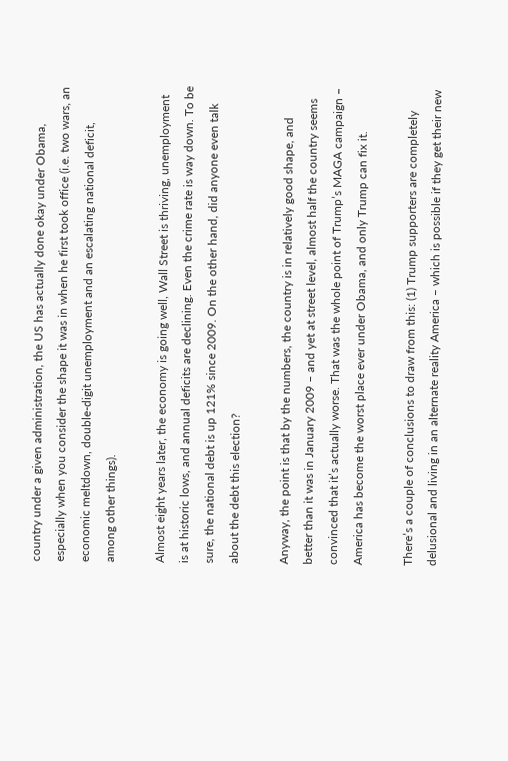country under a given administration, the US has actually done okay under Obama, especially when you consider the shape it was in when he first took office (i.e. two wars, an economic meltdown, double-digit unemployment and an escalating national deficit, among other things).

Almost eight years later, the economy is going well, Wall Street is thriving, unemployment is at historic lows, and annual deficits are declining. Even the crime rate is way down. To be sure, the national debt is up 121% since 2009. On the other hand, did anyone even talk about the debt this election?

Anyway, the point is that by the numbers, the country is in relatively good shape, and better than it was in January 2009 – and yet at street level, almost half the country seems convinced that it’s actually worse. That was the whole point of Trump’s MAGA campaign – America has become the worst place ever under Obama, and only Trump can fix it.

There’s a couple of conclusions to draw from this: (1) Trump supporters are completely delusional and living in an alternate reality America – which is possible if they get their new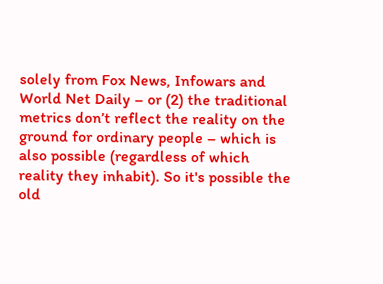solely from Fox News, Infowars and World Net Daily – or (2) the traditional metrics don’t reflect the reality on the ground for ordinary people – which is also possible (regardless of which reality they inhabit). So it's possible the old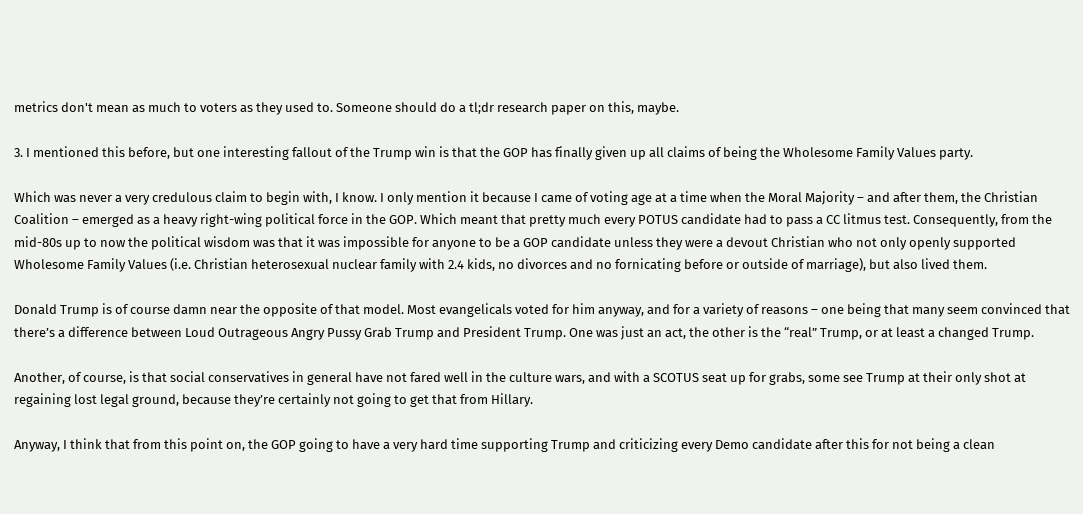metrics don't mean as much to voters as they used to. Someone should do a tl;dr research paper on this, maybe.

3. I mentioned this before, but one interesting fallout of the Trump win is that the GOP has finally given up all claims of being the Wholesome Family Values party.

Which was never a very credulous claim to begin with, I know. I only mention it because I came of voting age at a time when the Moral Majority – and after them, the Christian Coalition – emerged as a heavy right-wing political force in the GOP. Which meant that pretty much every POTUS candidate had to pass a CC litmus test. Consequently, from the mid-80s up to now the political wisdom was that it was impossible for anyone to be a GOP candidate unless they were a devout Christian who not only openly supported Wholesome Family Values (i.e. Christian heterosexual nuclear family with 2.4 kids, no divorces and no fornicating before or outside of marriage), but also lived them.

Donald Trump is of course damn near the opposite of that model. Most evangelicals voted for him anyway, and for a variety of reasons – one being that many seem convinced that there’s a difference between Loud Outrageous Angry Pussy Grab Trump and President Trump. One was just an act, the other is the “real” Trump, or at least a changed Trump.

Another, of course, is that social conservatives in general have not fared well in the culture wars, and with a SCOTUS seat up for grabs, some see Trump at their only shot at regaining lost legal ground, because they’re certainly not going to get that from Hillary.

Anyway, I think that from this point on, the GOP going to have a very hard time supporting Trump and criticizing every Demo candidate after this for not being a clean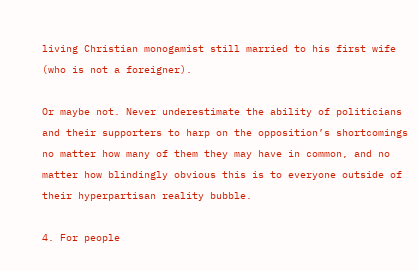living Christian monogamist still married to his first wife (who is not a foreigner).

Or maybe not. Never underestimate the ability of politicians and their supporters to harp on the opposition’s shortcomings no matter how many of them they may have in common, and no matter how blindingly obvious this is to everyone outside of their hyperpartisan reality bubble.

4. For people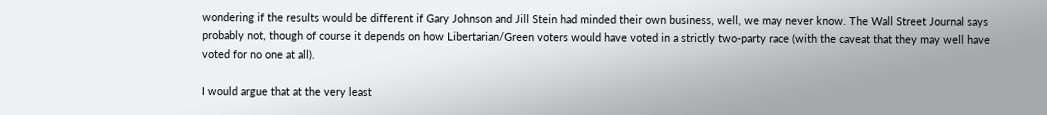wondering if the results would be different if Gary Johnson and Jill Stein had minded their own business, well, we may never know. The Wall Street Journal says probably not, though of course it depends on how Libertarian/Green voters would have voted in a strictly two-party race (with the caveat that they may well have voted for no one at all).

I would argue that at the very least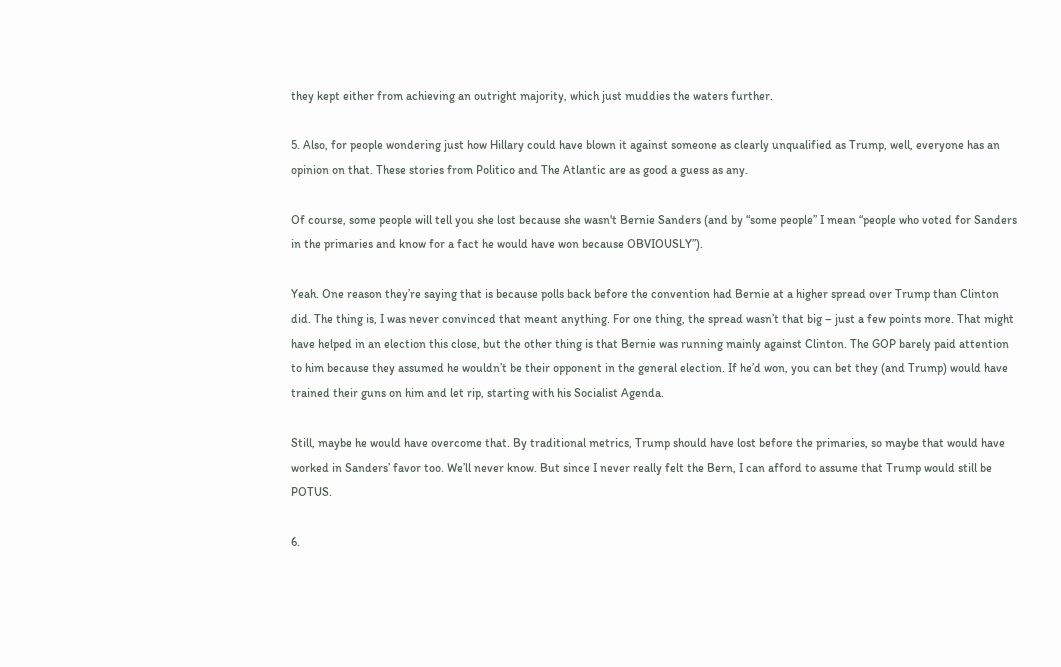they kept either from achieving an outright majority, which just muddies the waters further.

5. Also, for people wondering just how Hillary could have blown it against someone as clearly unqualified as Trump, well, everyone has an opinion on that. These stories from Politico and The Atlantic are as good a guess as any.

Of course, some people will tell you she lost because she wasn't Bernie Sanders (and by “some people” I mean “people who voted for Sanders in the primaries and know for a fact he would have won because OBVIOUSLY”).

Yeah. One reason they’re saying that is because polls back before the convention had Bernie at a higher spread over Trump than Clinton did. The thing is, I was never convinced that meant anything. For one thing, the spread wasn’t that big – just a few points more. That might have helped in an election this close, but the other thing is that Bernie was running mainly against Clinton. The GOP barely paid attention to him because they assumed he wouldn’t be their opponent in the general election. If he’d won, you can bet they (and Trump) would have trained their guns on him and let rip, starting with his Socialist Agenda.

Still, maybe he would have overcome that. By traditional metrics, Trump should have lost before the primaries, so maybe that would have worked in Sanders’ favor too. We’ll never know. But since I never really felt the Bern, I can afford to assume that Trump would still be POTUS.

6.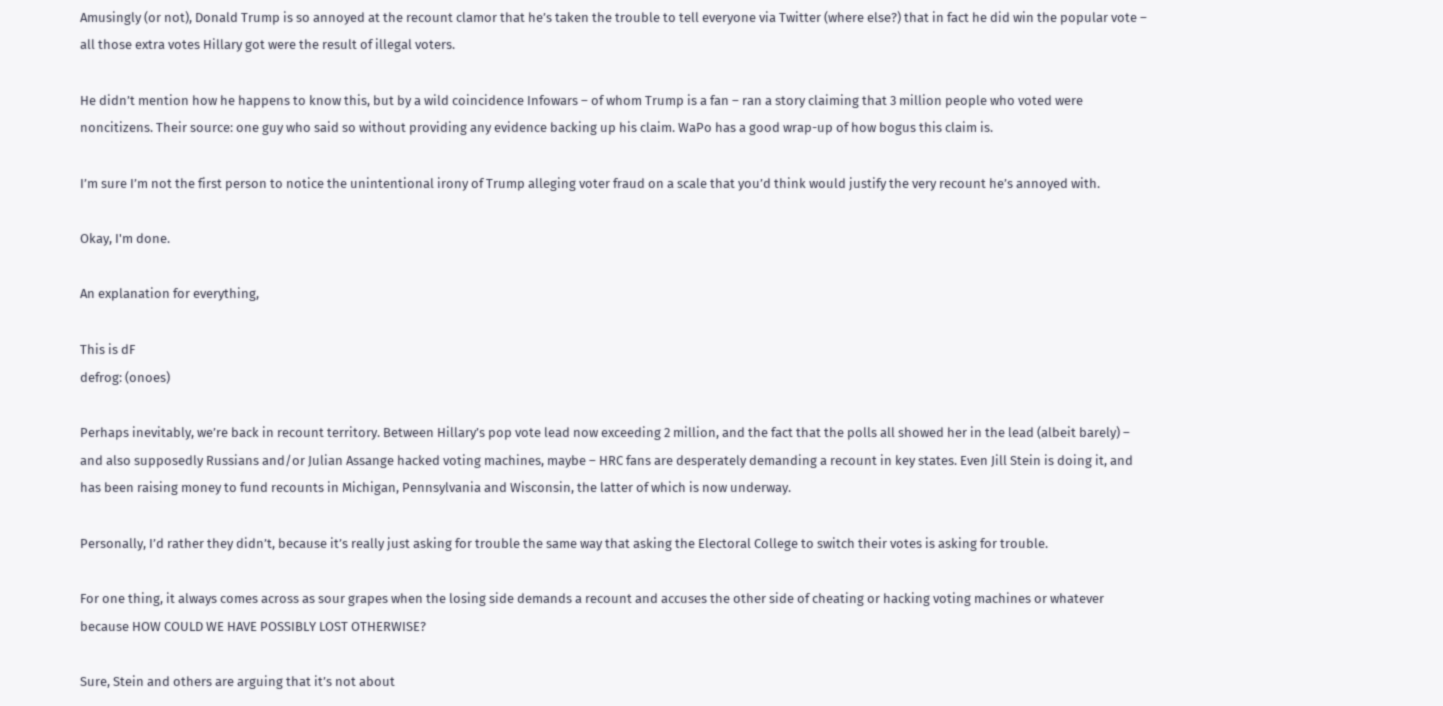Amusingly (or not), Donald Trump is so annoyed at the recount clamor that he’s taken the trouble to tell everyone via Twitter (where else?) that in fact he did win the popular vote – all those extra votes Hillary got were the result of illegal voters.

He didn’t mention how he happens to know this, but by a wild coincidence Infowars – of whom Trump is a fan – ran a story claiming that 3 million people who voted were noncitizens. Their source: one guy who said so without providing any evidence backing up his claim. WaPo has a good wrap-up of how bogus this claim is.

I’m sure I’m not the first person to notice the unintentional irony of Trump alleging voter fraud on a scale that you’d think would justify the very recount he’s annoyed with.

Okay, I'm done.

An explanation for everything,

This is dF
defrog: (onoes)

Perhaps inevitably, we’re back in recount territory. Between Hillary’s pop vote lead now exceeding 2 million, and the fact that the polls all showed her in the lead (albeit barely) – and also supposedly Russians and/or Julian Assange hacked voting machines, maybe – HRC fans are desperately demanding a recount in key states. Even Jill Stein is doing it, and has been raising money to fund recounts in Michigan, Pennsylvania and Wisconsin, the latter of which is now underway.

Personally, I’d rather they didn’t, because it’s really just asking for trouble the same way that asking the Electoral College to switch their votes is asking for trouble.

For one thing, it always comes across as sour grapes when the losing side demands a recount and accuses the other side of cheating or hacking voting machines or whatever because HOW COULD WE HAVE POSSIBLY LOST OTHERWISE?

Sure, Stein and others are arguing that it’s not about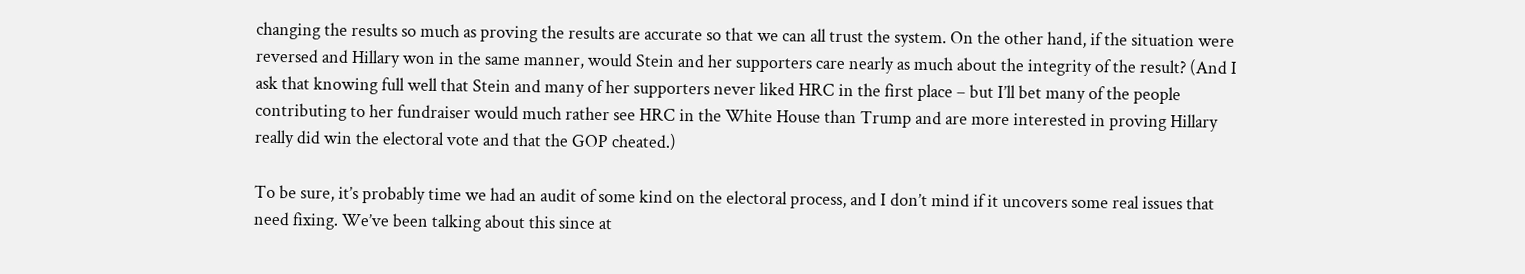changing the results so much as proving the results are accurate so that we can all trust the system. On the other hand, if the situation were reversed and Hillary won in the same manner, would Stein and her supporters care nearly as much about the integrity of the result? (And I ask that knowing full well that Stein and many of her supporters never liked HRC in the first place – but I’ll bet many of the people contributing to her fundraiser would much rather see HRC in the White House than Trump and are more interested in proving Hillary really did win the electoral vote and that the GOP cheated.)

To be sure, it’s probably time we had an audit of some kind on the electoral process, and I don’t mind if it uncovers some real issues that need fixing. We’ve been talking about this since at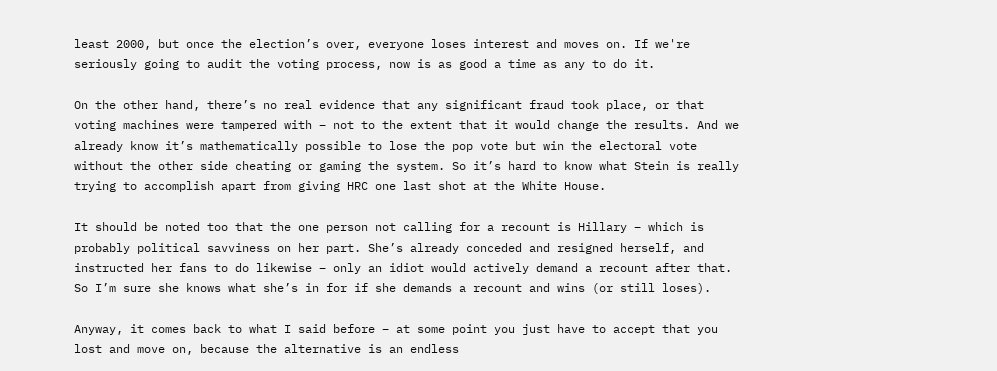least 2000, but once the election’s over, everyone loses interest and moves on. If we're seriously going to audit the voting process, now is as good a time as any to do it.

On the other hand, there’s no real evidence that any significant fraud took place, or that voting machines were tampered with – not to the extent that it would change the results. And we already know it’s mathematically possible to lose the pop vote but win the electoral vote without the other side cheating or gaming the system. So it’s hard to know what Stein is really trying to accomplish apart from giving HRC one last shot at the White House.

It should be noted too that the one person not calling for a recount is Hillary – which is probably political savviness on her part. She’s already conceded and resigned herself, and instructed her fans to do likewise – only an idiot would actively demand a recount after that. So I’m sure she knows what she’s in for if she demands a recount and wins (or still loses).

Anyway, it comes back to what I said before – at some point you just have to accept that you lost and move on, because the alternative is an endless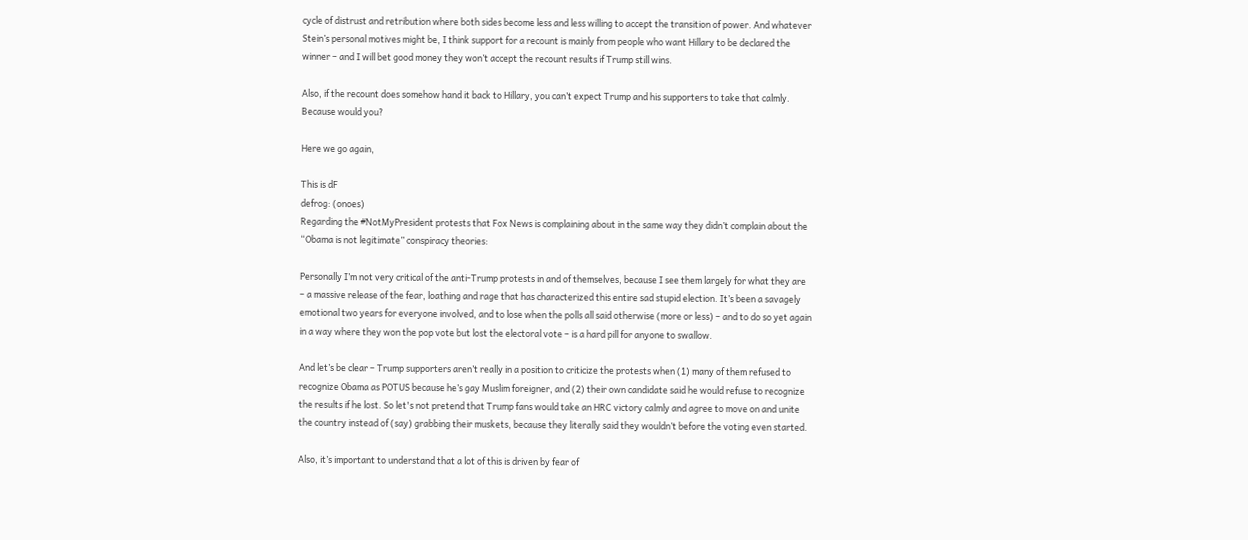cycle of distrust and retribution where both sides become less and less willing to accept the transition of power. And whatever Stein’s personal motives might be, I think support for a recount is mainly from people who want Hillary to be declared the winner – and I will bet good money they won’t accept the recount results if Trump still wins.

Also, if the recount does somehow hand it back to Hillary, you can’t expect Trump and his supporters to take that calmly. Because would you?

Here we go again,

This is dF
defrog: (onoes)
Regarding the #NotMyPresident protests that Fox News is complaining about in the same way they didn’t complain about the “Obama is not legitimate” conspiracy theories:

Personally I’m not very critical of the anti-Trump protests in and of themselves, because I see them largely for what they are – a massive release of the fear, loathing and rage that has characterized this entire sad stupid election. It’s been a savagely emotional two years for everyone involved, and to lose when the polls all said otherwise (more or less) – and to do so yet again in a way where they won the pop vote but lost the electoral vote – is a hard pill for anyone to swallow.

And let’s be clear – Trump supporters aren’t really in a position to criticize the protests when (1) many of them refused to recognize Obama as POTUS because he’s gay Muslim foreigner, and (2) their own candidate said he would refuse to recognize the results if he lost. So let's not pretend that Trump fans would take an HRC victory calmly and agree to move on and unite the country instead of (say) grabbing their muskets, because they literally said they wouldn’t before the voting even started.

Also, it’s important to understand that a lot of this is driven by fear of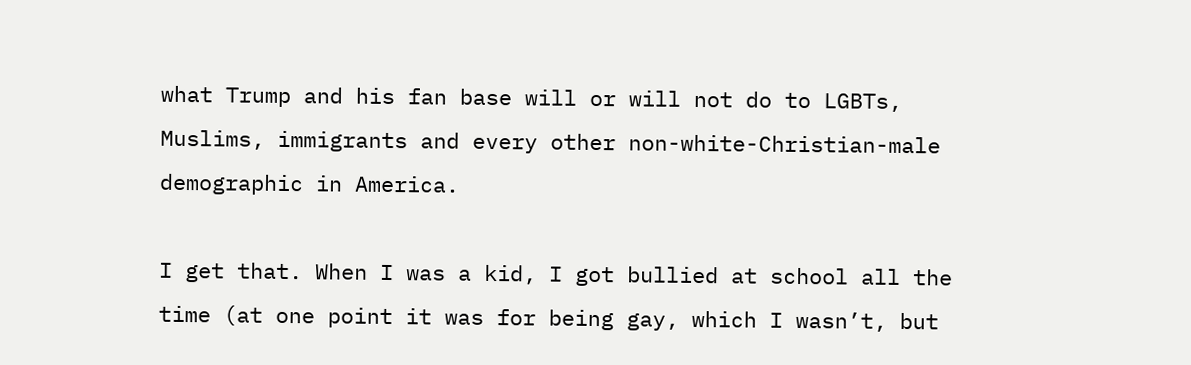what Trump and his fan base will or will not do to LGBTs, Muslims, immigrants and every other non-white-Christian-male demographic in America.

I get that. When I was a kid, I got bullied at school all the time (at one point it was for being gay, which I wasn’t, but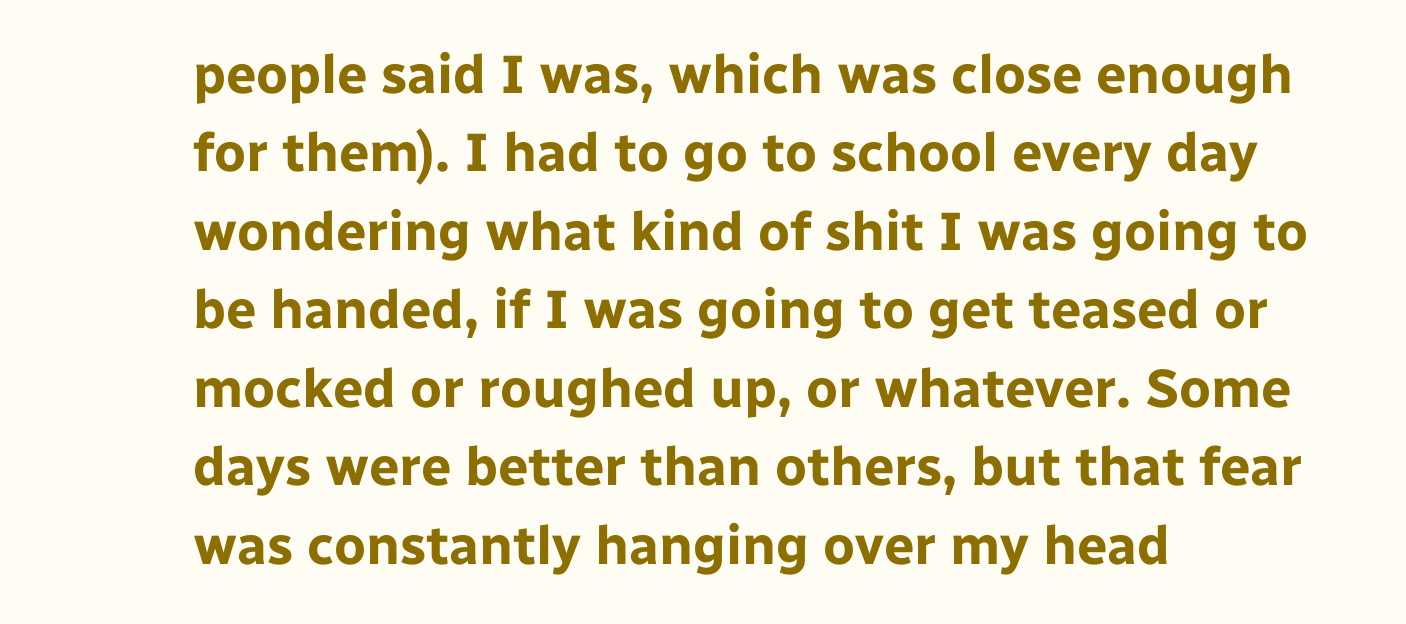people said I was, which was close enough for them). I had to go to school every day wondering what kind of shit I was going to be handed, if I was going to get teased or mocked or roughed up, or whatever. Some days were better than others, but that fear was constantly hanging over my head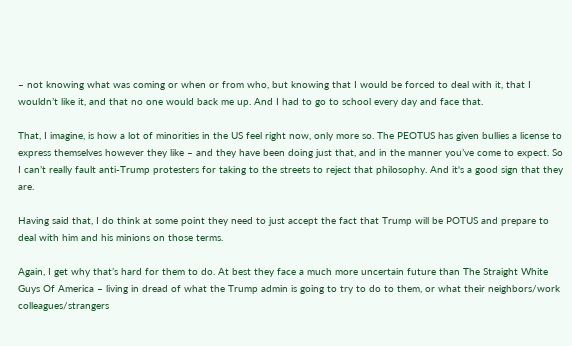– not knowing what was coming or when or from who, but knowing that I would be forced to deal with it, that I wouldn’t like it, and that no one would back me up. And I had to go to school every day and face that.

That, I imagine, is how a lot of minorities in the US feel right now, only more so. The PEOTUS has given bullies a license to express themselves however they like – and they have been doing just that, and in the manner you’ve come to expect. So I can’t really fault anti-Trump protesters for taking to the streets to reject that philosophy. And it's a good sign that they are.

Having said that, I do think at some point they need to just accept the fact that Trump will be POTUS and prepare to deal with him and his minions on those terms.

Again, I get why that’s hard for them to do. At best they face a much more uncertain future than The Straight White Guys Of America – living in dread of what the Trump admin is going to try to do to them, or what their neighbors/work colleagues/strangers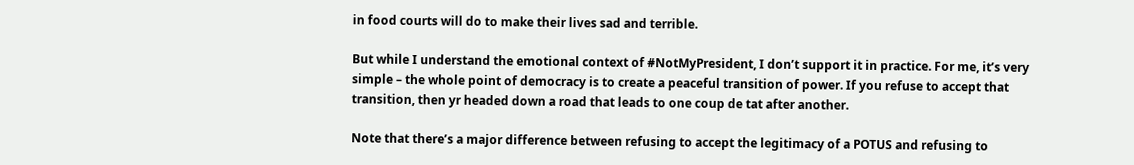in food courts will do to make their lives sad and terrible.

But while I understand the emotional context of #NotMyPresident, I don’t support it in practice. For me, it’s very simple – the whole point of democracy is to create a peaceful transition of power. If you refuse to accept that transition, then yr headed down a road that leads to one coup de tat after another.

Note that there’s a major difference between refusing to accept the legitimacy of a POTUS and refusing to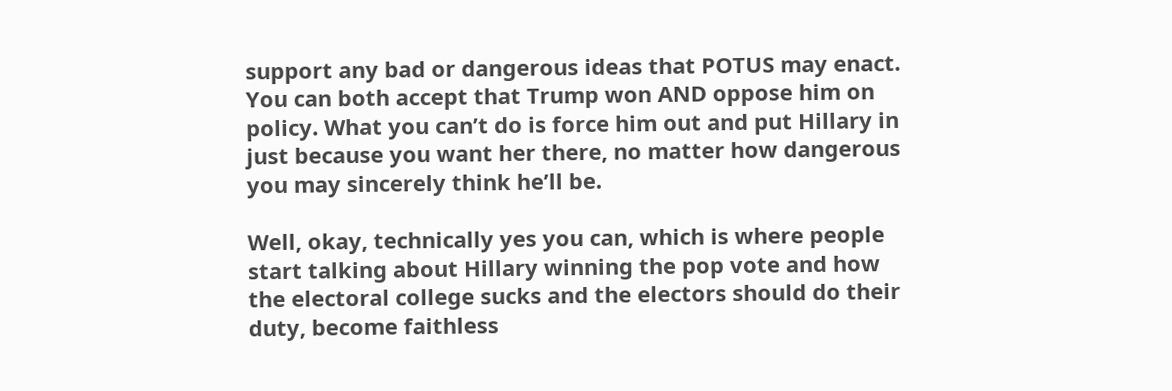support any bad or dangerous ideas that POTUS may enact. You can both accept that Trump won AND oppose him on policy. What you can’t do is force him out and put Hillary in just because you want her there, no matter how dangerous you may sincerely think he’ll be.

Well, okay, technically yes you can, which is where people start talking about Hillary winning the pop vote and how the electoral college sucks and the electors should do their duty, become faithless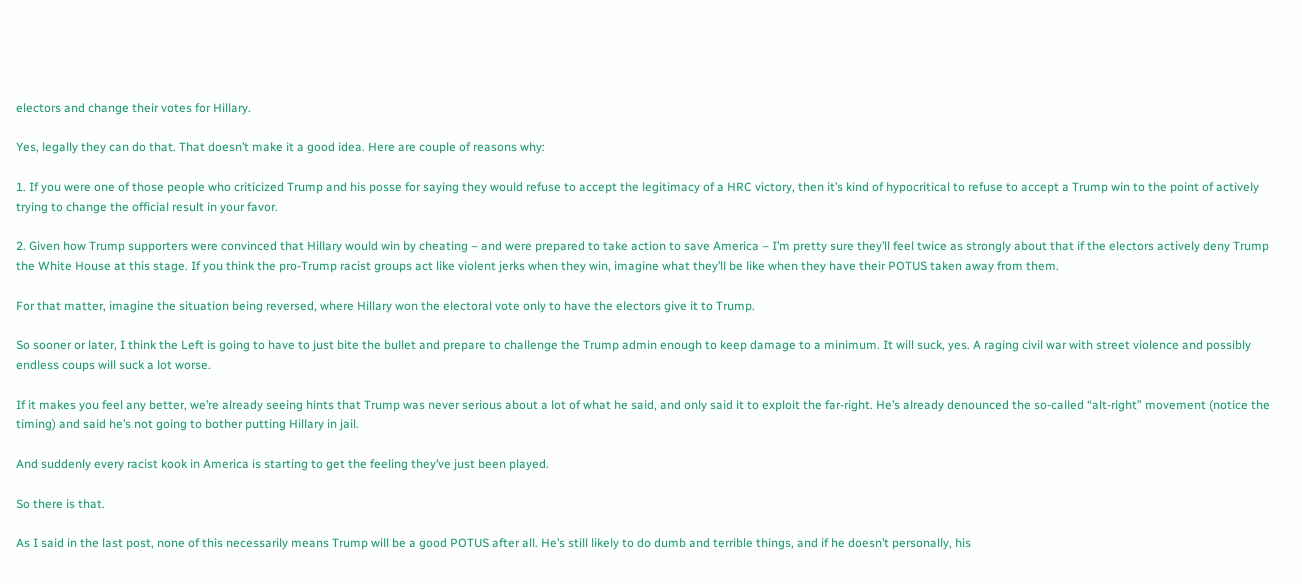electors and change their votes for Hillary.

Yes, legally they can do that. That doesn’t make it a good idea. Here are couple of reasons why:

1. If you were one of those people who criticized Trump and his posse for saying they would refuse to accept the legitimacy of a HRC victory, then it’s kind of hypocritical to refuse to accept a Trump win to the point of actively trying to change the official result in your favor.

2. Given how Trump supporters were convinced that Hillary would win by cheating – and were prepared to take action to save America – I’m pretty sure they’ll feel twice as strongly about that if the electors actively deny Trump the White House at this stage. If you think the pro-Trump racist groups act like violent jerks when they win, imagine what they’ll be like when they have their POTUS taken away from them.

For that matter, imagine the situation being reversed, where Hillary won the electoral vote only to have the electors give it to Trump.

So sooner or later, I think the Left is going to have to just bite the bullet and prepare to challenge the Trump admin enough to keep damage to a minimum. It will suck, yes. A raging civil war with street violence and possibly endless coups will suck a lot worse.

If it makes you feel any better, we’re already seeing hints that Trump was never serious about a lot of what he said, and only said it to exploit the far-right. He’s already denounced the so-called “alt-right” movement (notice the timing) and said he’s not going to bother putting Hillary in jail.

And suddenly every racist kook in America is starting to get the feeling they’ve just been played.

So there is that.

As I said in the last post, none of this necessarily means Trump will be a good POTUS after all. He’s still likely to do dumb and terrible things, and if he doesn’t personally, his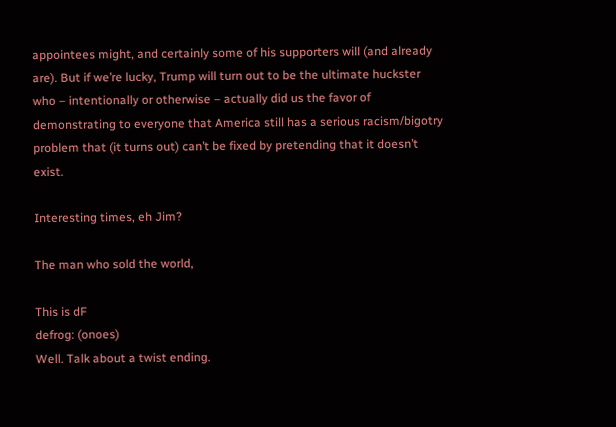appointees might, and certainly some of his supporters will (and already are). But if we’re lucky, Trump will turn out to be the ultimate huckster who – intentionally or otherwise – actually did us the favor of demonstrating to everyone that America still has a serious racism/bigotry problem that (it turns out) can’t be fixed by pretending that it doesn’t exist.

Interesting times, eh Jim?

The man who sold the world,

This is dF
defrog: (onoes)
Well. Talk about a twist ending.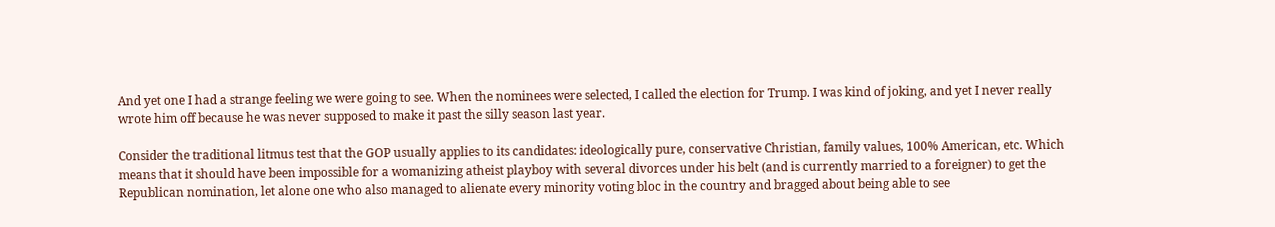And yet one I had a strange feeling we were going to see. When the nominees were selected, I called the election for Trump. I was kind of joking, and yet I never really wrote him off because he was never supposed to make it past the silly season last year.

Consider the traditional litmus test that the GOP usually applies to its candidates: ideologically pure, conservative Christian, family values, 100% American, etc. Which means that it should have been impossible for a womanizing atheist playboy with several divorces under his belt (and is currently married to a foreigner) to get the Republican nomination, let alone one who also managed to alienate every minority voting bloc in the country and bragged about being able to see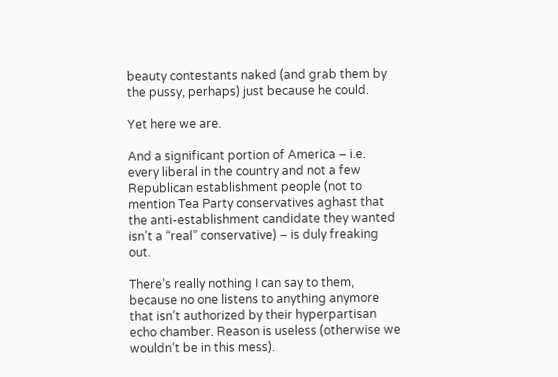beauty contestants naked (and grab them by the pussy, perhaps) just because he could.

Yet here we are.

And a significant portion of America – i.e. every liberal in the country and not a few Republican establishment people (not to mention Tea Party conservatives aghast that the anti-establishment candidate they wanted isn’t a “real” conservative) – is duly freaking out.

There’s really nothing I can say to them, because no one listens to anything anymore that isn’t authorized by their hyperpartisan echo chamber. Reason is useless (otherwise we wouldn’t be in this mess).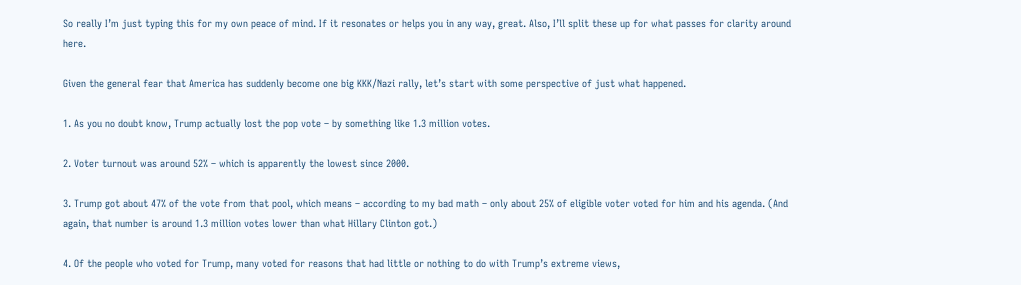So really I’m just typing this for my own peace of mind. If it resonates or helps you in any way, great. Also, I’ll split these up for what passes for clarity around here.

Given the general fear that America has suddenly become one big KKK/Nazi rally, let’s start with some perspective of just what happened.

1. As you no doubt know, Trump actually lost the pop vote – by something like 1.3 million votes.

2. Voter turnout was around 52% – which is apparently the lowest since 2000.

3. Trump got about 47% of the vote from that pool, which means – according to my bad math – only about 25% of eligible voter voted for him and his agenda. (And again, that number is around 1.3 million votes lower than what Hillary Clinton got.)

4. Of the people who voted for Trump, many voted for reasons that had little or nothing to do with Trump’s extreme views,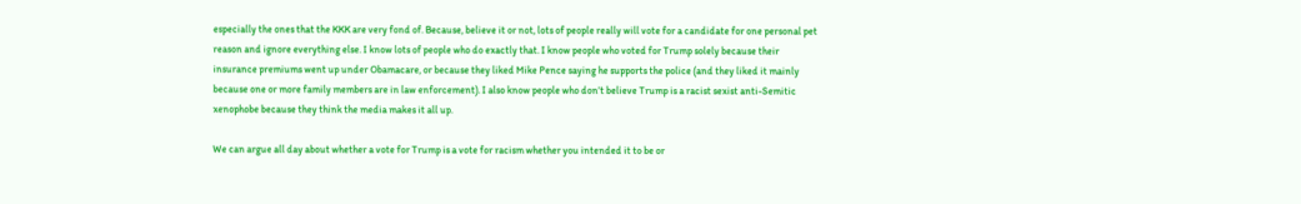especially the ones that the KKK are very fond of. Because, believe it or not, lots of people really will vote for a candidate for one personal pet reason and ignore everything else. I know lots of people who do exactly that. I know people who voted for Trump solely because their insurance premiums went up under Obamacare, or because they liked Mike Pence saying he supports the police (and they liked it mainly because one or more family members are in law enforcement). I also know people who don’t believe Trump is a racist sexist anti-Semitic xenophobe because they think the media makes it all up.

We can argue all day about whether a vote for Trump is a vote for racism whether you intended it to be or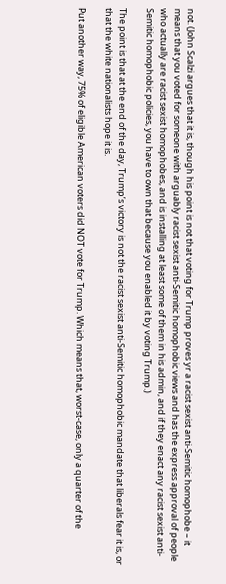not. (John Scalzi argues that it is, though his point is not that voting for Trump proves yr a racist sexist anti-Semitic homophobe – it means that you voted for someone with arguably racist sexist anti-Semitic homophobic views and has the express approval of people who actually are racist sexist homophobes, and is installing at least some of them in his admin, and if they enact any racist sexist anti-Semitic homophobic policies, you have to own that because you enabled it by voting Trump.)

The point is that at the end of the day, Trump’s victory is not the racist sexist anti-Semitic homophobic mandate that liberals fear it is, or that the white nationalists hope it is.

Put another way, 75% of eligible American voters did NOT vote for Trump. Which means that, worst-case, only a quarter of the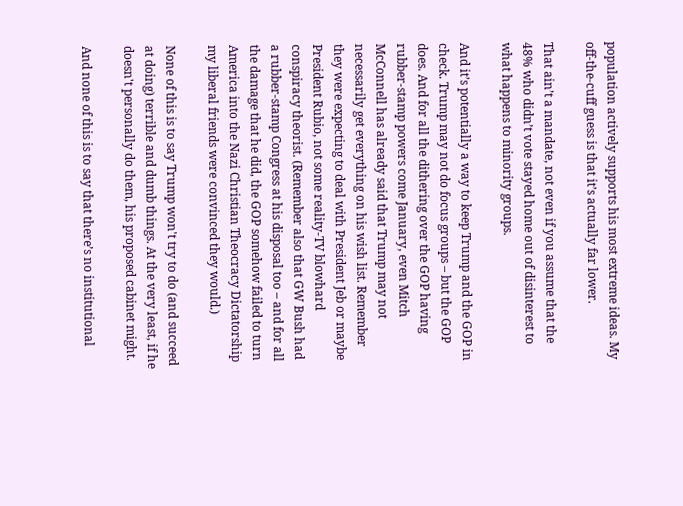population actively supports his most extreme ideas. My off-the-cuff guess is that it’s actually far lower.

That ain’t a mandate, not even if you assume that the 48% who didn’t vote stayed home out of disinterest to what happens to minority groups.

And it’s potentially a way to keep Trump and the GOP in check. Trump may not do focus groups – but the GOP does. And for all the dithering over the GOP having rubber-stamp powers come January, even Mitch McConnell has already said that Trump may not necessarily get everything on his wish list. Remember they were expecting to deal with President Jeb or maybe President Rubio, not some reality-TV blowhard conspiracy theorist. (Remember also that GW Bush had a rubber-stamp Congress at his disposal too – and for all the damage that he did, the GOP somehow failed to turn America into the Nazi Christian Theocracy Dictatorship my liberal friends were convinced they would.)

None of this is to say Trump won't try to do (and succeed at doing) terrible and dumb things. At the very least, if he doesn't personally do them, his proposed cabinet might.

And none of this is to say that there’s no institutional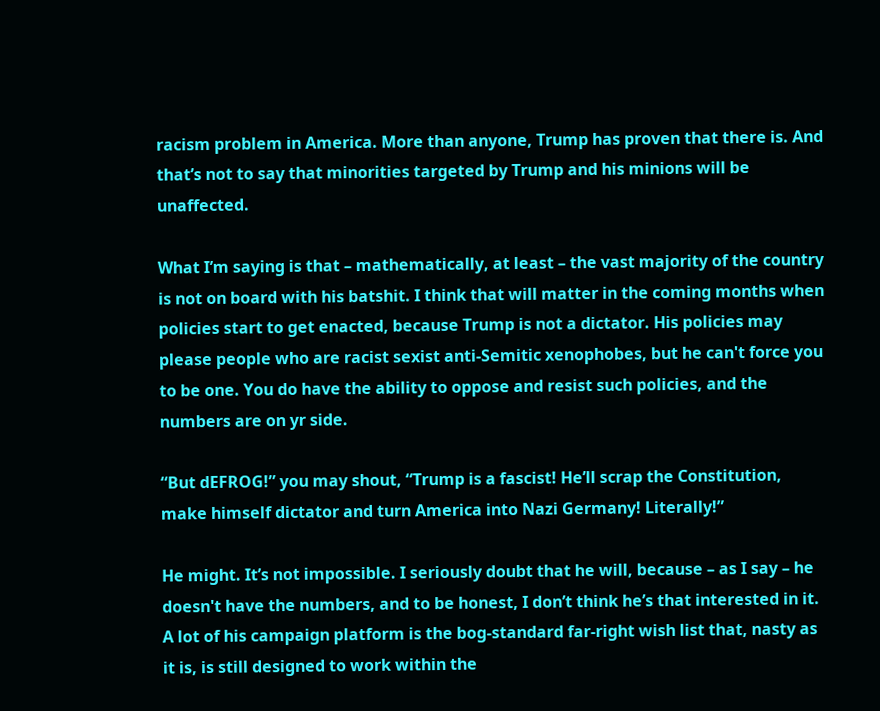racism problem in America. More than anyone, Trump has proven that there is. And that’s not to say that minorities targeted by Trump and his minions will be unaffected.

What I’m saying is that – mathematically, at least – the vast majority of the country is not on board with his batshit. I think that will matter in the coming months when policies start to get enacted, because Trump is not a dictator. His policies may please people who are racist sexist anti-Semitic xenophobes, but he can't force you to be one. You do have the ability to oppose and resist such policies, and the numbers are on yr side.

“But dEFROG!” you may shout, “Trump is a fascist! He’ll scrap the Constitution, make himself dictator and turn America into Nazi Germany! Literally!”

He might. It’s not impossible. I seriously doubt that he will, because – as I say – he doesn't have the numbers, and to be honest, I don’t think he’s that interested in it. A lot of his campaign platform is the bog-standard far-right wish list that, nasty as it is, is still designed to work within the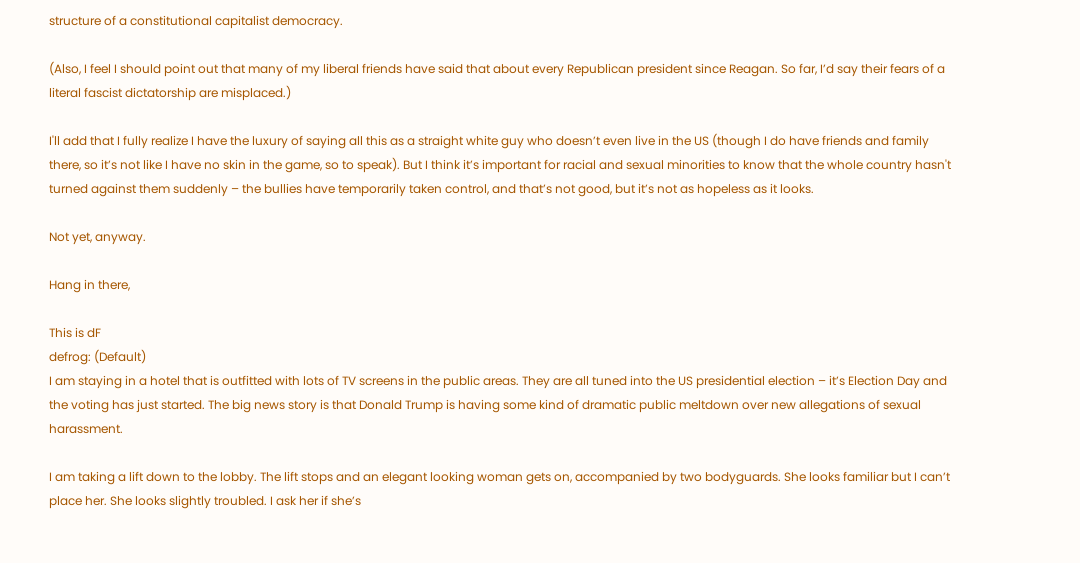structure of a constitutional capitalist democracy.

(Also, I feel I should point out that many of my liberal friends have said that about every Republican president since Reagan. So far, I’d say their fears of a literal fascist dictatorship are misplaced.)

I'll add that I fully realize I have the luxury of saying all this as a straight white guy who doesn’t even live in the US (though I do have friends and family there, so it’s not like I have no skin in the game, so to speak). But I think it’s important for racial and sexual minorities to know that the whole country hasn't turned against them suddenly – the bullies have temporarily taken control, and that’s not good, but it’s not as hopeless as it looks.

Not yet, anyway.

Hang in there,

This is dF
defrog: (Default)
I am staying in a hotel that is outfitted with lots of TV screens in the public areas. They are all tuned into the US presidential election – it’s Election Day and the voting has just started. The big news story is that Donald Trump is having some kind of dramatic public meltdown over new allegations of sexual harassment.

I am taking a lift down to the lobby. The lift stops and an elegant looking woman gets on, accompanied by two bodyguards. She looks familiar but I can’t place her. She looks slightly troubled. I ask her if she’s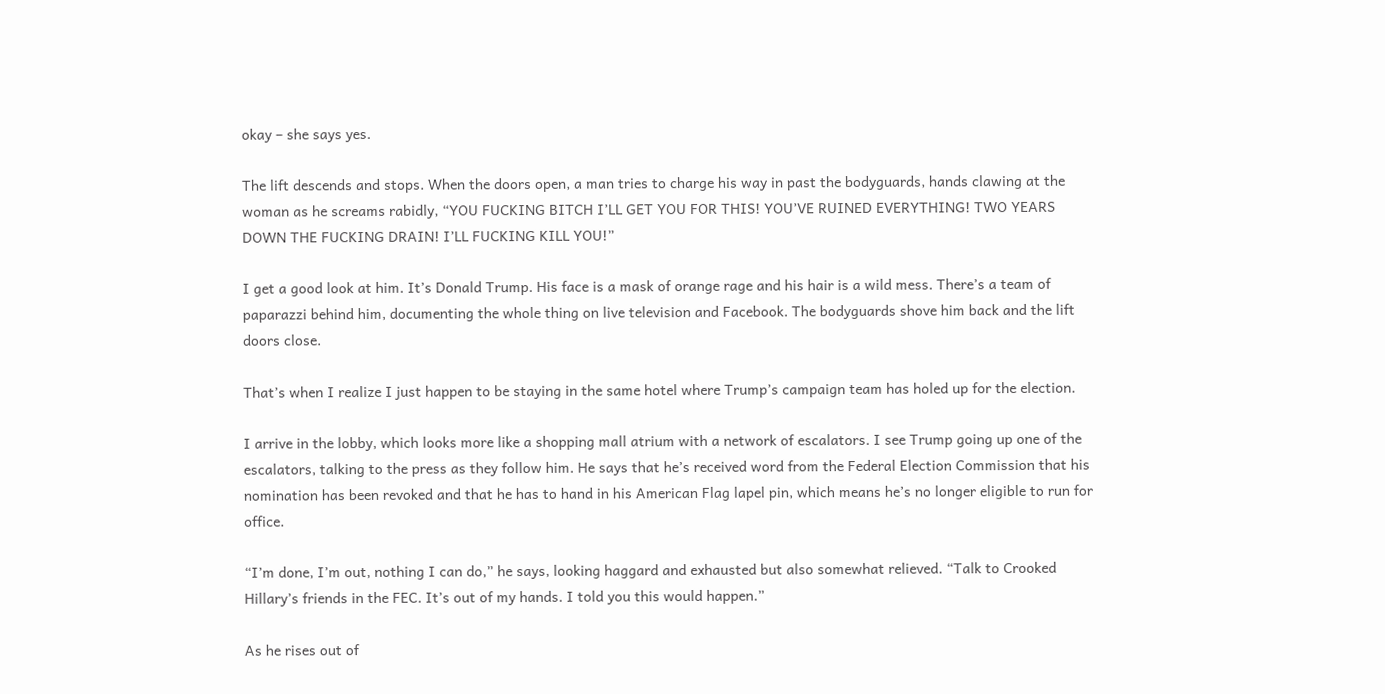okay – she says yes.

The lift descends and stops. When the doors open, a man tries to charge his way in past the bodyguards, hands clawing at the woman as he screams rabidly, “YOU FUCKING BITCH I’LL GET YOU FOR THIS! YOU’VE RUINED EVERYTHING! TWO YEARS DOWN THE FUCKING DRAIN! I’LL FUCKING KILL YOU!”

I get a good look at him. It’s Donald Trump. His face is a mask of orange rage and his hair is a wild mess. There’s a team of paparazzi behind him, documenting the whole thing on live television and Facebook. The bodyguards shove him back and the lift doors close.

That’s when I realize I just happen to be staying in the same hotel where Trump’s campaign team has holed up for the election.

I arrive in the lobby, which looks more like a shopping mall atrium with a network of escalators. I see Trump going up one of the escalators, talking to the press as they follow him. He says that he’s received word from the Federal Election Commission that his nomination has been revoked and that he has to hand in his American Flag lapel pin, which means he’s no longer eligible to run for office.

“I’m done, I’m out, nothing I can do,” he says, looking haggard and exhausted but also somewhat relieved. “Talk to Crooked Hillary’s friends in the FEC. It’s out of my hands. I told you this would happen.”

As he rises out of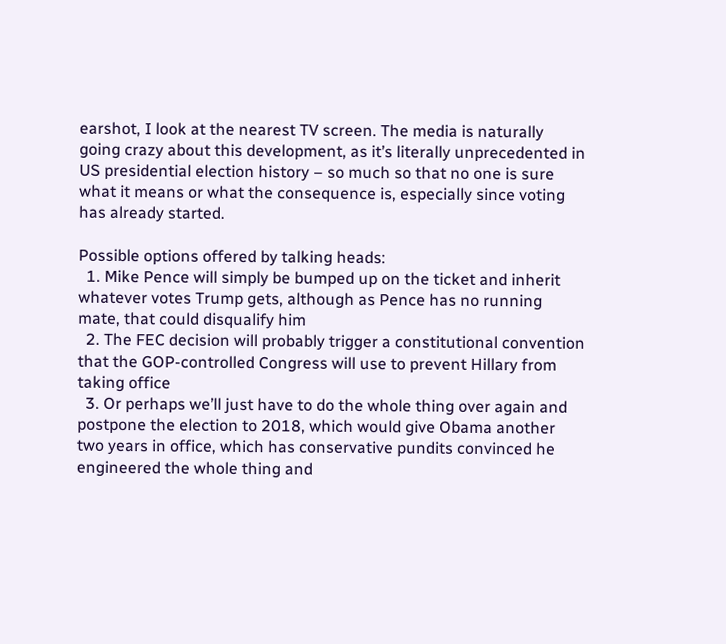earshot, I look at the nearest TV screen. The media is naturally going crazy about this development, as it’s literally unprecedented in US presidential election history – so much so that no one is sure what it means or what the consequence is, especially since voting has already started.

Possible options offered by talking heads:
  1. Mike Pence will simply be bumped up on the ticket and inherit whatever votes Trump gets, although as Pence has no running mate, that could disqualify him
  2. The FEC decision will probably trigger a constitutional convention that the GOP-controlled Congress will use to prevent Hillary from taking office
  3. Or perhaps we’ll just have to do the whole thing over again and postpone the election to 2018, which would give Obama another two years in office, which has conservative pundits convinced he engineered the whole thing and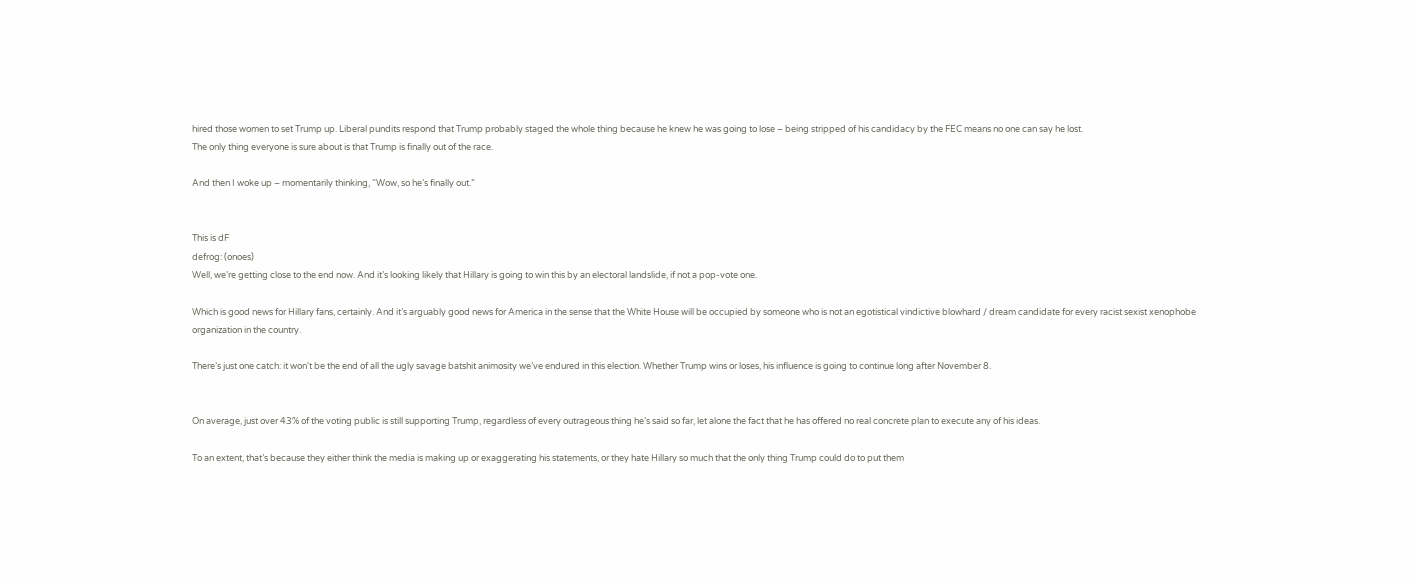hired those women to set Trump up. Liberal pundits respond that Trump probably staged the whole thing because he knew he was going to lose – being stripped of his candidacy by the FEC means no one can say he lost.
The only thing everyone is sure about is that Trump is finally out of the race.

And then I woke up – momentarily thinking, “Wow, so he’s finally out.”


This is dF
defrog: (onoes)
Well, we’re getting close to the end now. And it’s looking likely that Hillary is going to win this by an electoral landslide, if not a pop-vote one.

Which is good news for Hillary fans, certainly. And it’s arguably good news for America in the sense that the White House will be occupied by someone who is not an egotistical vindictive blowhard / dream candidate for every racist sexist xenophobe organization in the country.

There’s just one catch: it won't be the end of all the ugly savage batshit animosity we’ve endured in this election. Whether Trump wins or loses, his influence is going to continue long after November 8.


On average, just over 43% of the voting public is still supporting Trump, regardless of every outrageous thing he’s said so far, let alone the fact that he has offered no real concrete plan to execute any of his ideas.

To an extent, that’s because they either think the media is making up or exaggerating his statements, or they hate Hillary so much that the only thing Trump could do to put them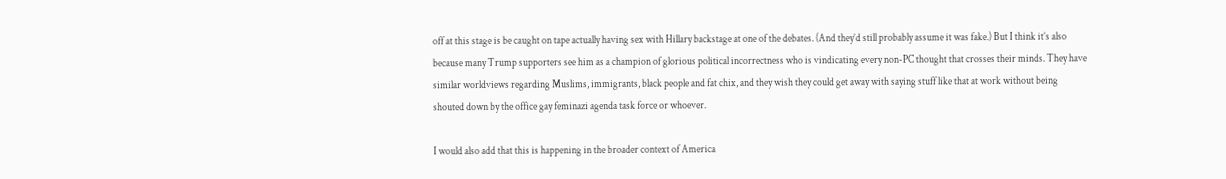off at this stage is be caught on tape actually having sex with Hillary backstage at one of the debates. (And they’d still probably assume it was fake.) But I think it’s also because many Trump supporters see him as a champion of glorious political incorrectness who is vindicating every non-PC thought that crosses their minds. They have similar worldviews regarding Muslims, immigrants, black people and fat chix, and they wish they could get away with saying stuff like that at work without being shouted down by the office gay feminazi agenda task force or whoever.

I would also add that this is happening in the broader context of America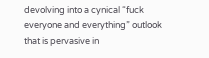devolving into a cynical “fuck everyone and everything” outlook that is pervasive in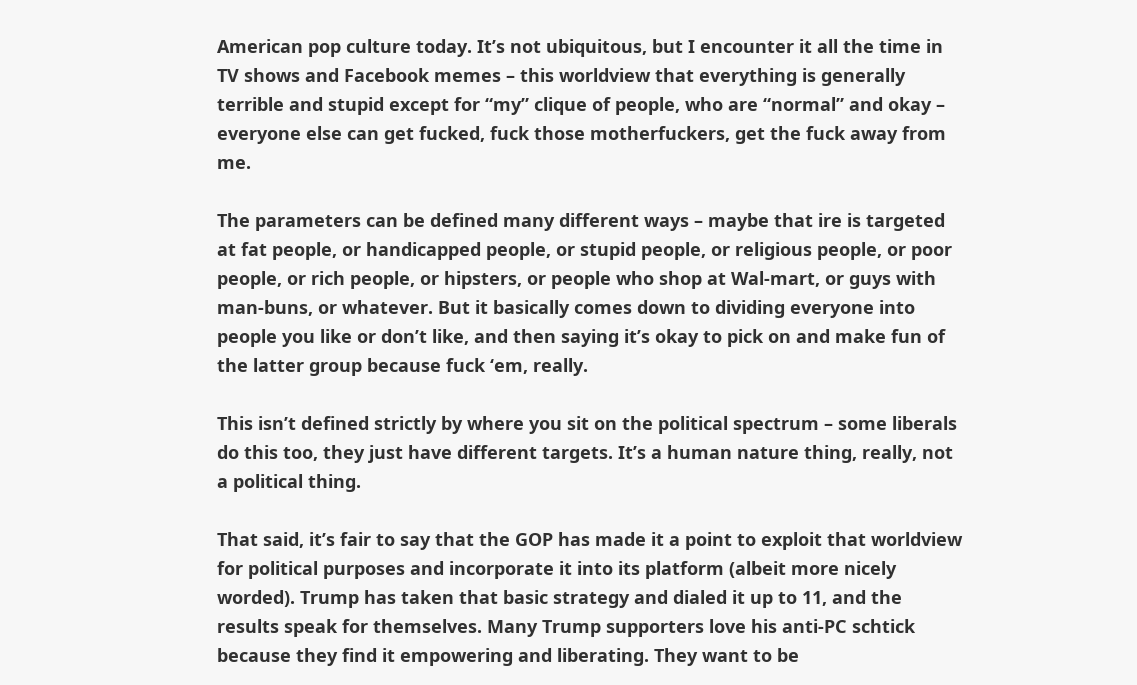American pop culture today. It’s not ubiquitous, but I encounter it all the time in TV shows and Facebook memes – this worldview that everything is generally terrible and stupid except for “my” clique of people, who are “normal” and okay – everyone else can get fucked, fuck those motherfuckers, get the fuck away from me.

The parameters can be defined many different ways – maybe that ire is targeted at fat people, or handicapped people, or stupid people, or religious people, or poor people, or rich people, or hipsters, or people who shop at Wal-mart, or guys with man-buns, or whatever. But it basically comes down to dividing everyone into people you like or don’t like, and then saying it’s okay to pick on and make fun of the latter group because fuck ‘em, really.

This isn’t defined strictly by where you sit on the political spectrum – some liberals do this too, they just have different targets. It’s a human nature thing, really, not a political thing.

That said, it’s fair to say that the GOP has made it a point to exploit that worldview for political purposes and incorporate it into its platform (albeit more nicely worded). Trump has taken that basic strategy and dialed it up to 11, and the results speak for themselves. Many Trump supporters love his anti-PC schtick because they find it empowering and liberating. They want to be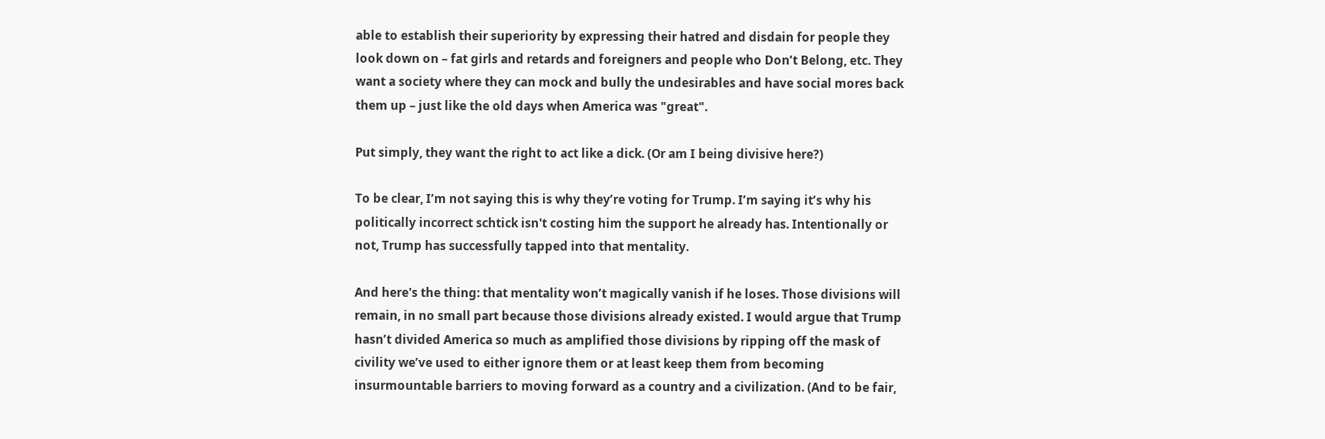able to establish their superiority by expressing their hatred and disdain for people they look down on – fat girls and retards and foreigners and people who Don’t Belong, etc. They want a society where they can mock and bully the undesirables and have social mores back them up – just like the old days when America was "great".

Put simply, they want the right to act like a dick. (Or am I being divisive here?)

To be clear, I’m not saying this is why they’re voting for Trump. I’m saying it’s why his politically incorrect schtick isn't costing him the support he already has. Intentionally or not, Trump has successfully tapped into that mentality.

And here's the thing: that mentality won’t magically vanish if he loses. Those divisions will remain, in no small part because those divisions already existed. I would argue that Trump hasn’t divided America so much as amplified those divisions by ripping off the mask of civility we’ve used to either ignore them or at least keep them from becoming insurmountable barriers to moving forward as a country and a civilization. (And to be fair,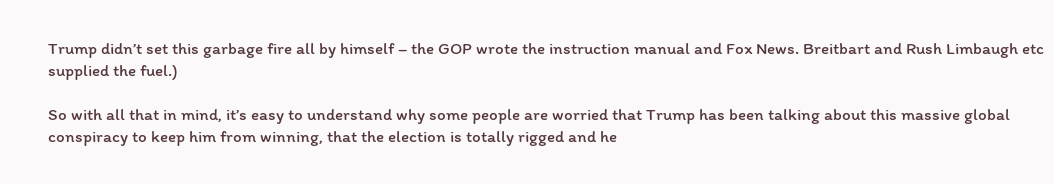Trump didn’t set this garbage fire all by himself – the GOP wrote the instruction manual and Fox News. Breitbart and Rush Limbaugh etc supplied the fuel.)

So with all that in mind, it’s easy to understand why some people are worried that Trump has been talking about this massive global conspiracy to keep him from winning, that the election is totally rigged and he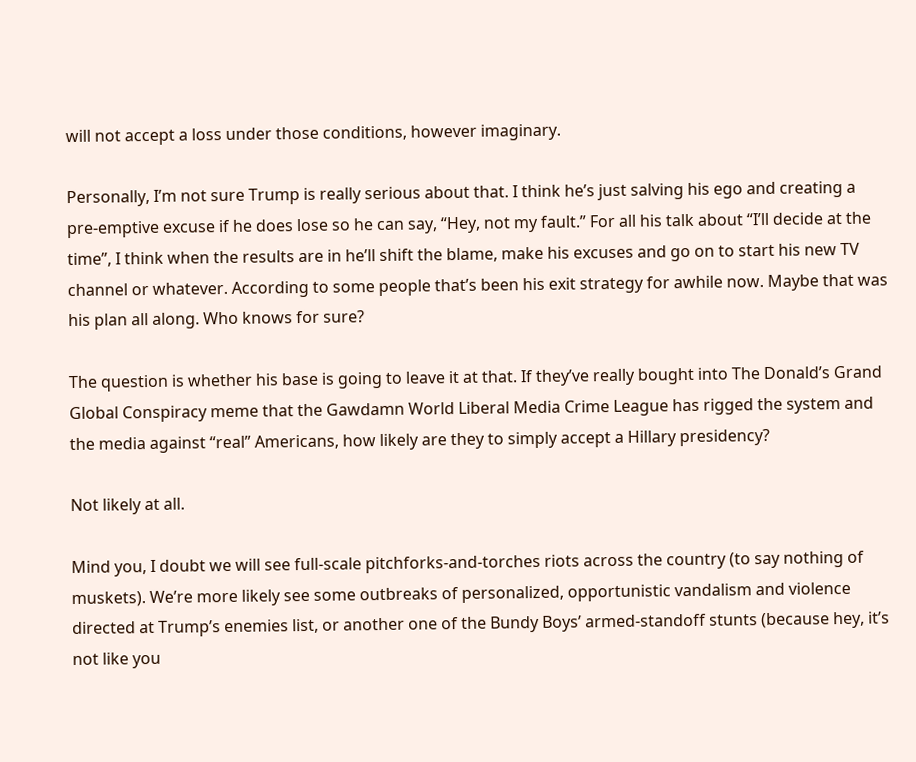will not accept a loss under those conditions, however imaginary.

Personally, I’m not sure Trump is really serious about that. I think he’s just salving his ego and creating a pre-emptive excuse if he does lose so he can say, “Hey, not my fault.” For all his talk about “I’ll decide at the time”, I think when the results are in he’ll shift the blame, make his excuses and go on to start his new TV channel or whatever. According to some people that’s been his exit strategy for awhile now. Maybe that was his plan all along. Who knows for sure?

The question is whether his base is going to leave it at that. If they’ve really bought into The Donald’s Grand Global Conspiracy meme that the Gawdamn World Liberal Media Crime League has rigged the system and the media against “real” Americans, how likely are they to simply accept a Hillary presidency?

Not likely at all.

Mind you, I doubt we will see full-scale pitchforks-and-torches riots across the country (to say nothing of muskets). We’re more likely see some outbreaks of personalized, opportunistic vandalism and violence directed at Trump’s enemies list, or another one of the Bundy Boys’ armed-standoff stunts (because hey, it’s not like you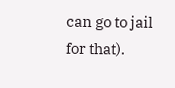can go to jail for that).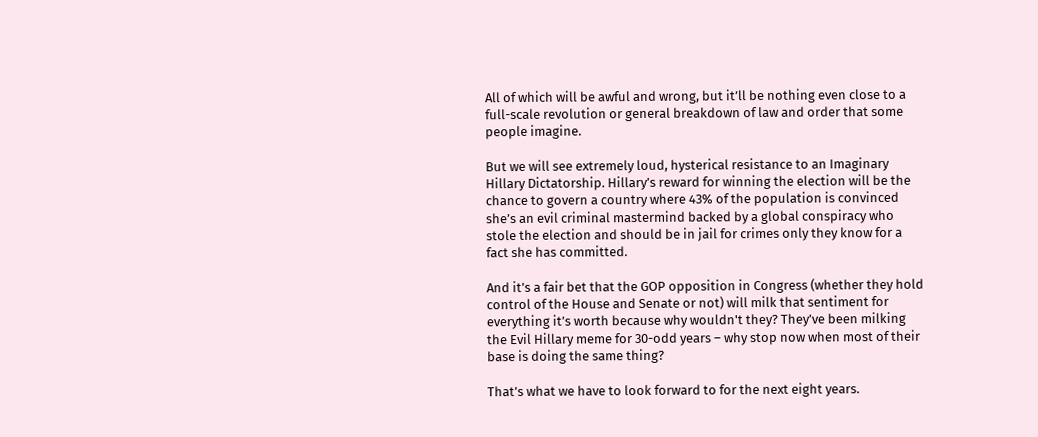All of which will be awful and wrong, but it’ll be nothing even close to a full-scale revolution or general breakdown of law and order that some people imagine.

But we will see extremely loud, hysterical resistance to an Imaginary Hillary Dictatorship. Hillary’s reward for winning the election will be the chance to govern a country where 43% of the population is convinced she’s an evil criminal mastermind backed by a global conspiracy who stole the election and should be in jail for crimes only they know for a fact she has committed.

And it’s a fair bet that the GOP opposition in Congress (whether they hold control of the House and Senate or not) will milk that sentiment for everything it’s worth because why wouldn't they? They’ve been milking the Evil Hillary meme for 30-odd years – why stop now when most of their base is doing the same thing?

That’s what we have to look forward to for the next eight years.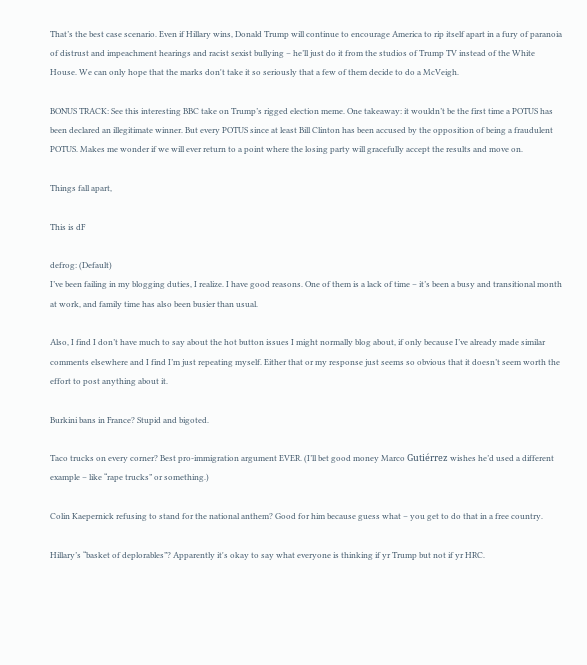That’s the best case scenario. Even if Hillary wins, Donald Trump will continue to encourage America to rip itself apart in a fury of paranoia of distrust and impeachment hearings and racist sexist bullying – he’ll just do it from the studios of Trump TV instead of the White House. We can only hope that the marks don't take it so seriously that a few of them decide to do a McVeigh.

BONUS TRACK: See this interesting BBC take on Trump’s rigged election meme. One takeaway: it wouldn’t be the first time a POTUS has been declared an illegitimate winner. But every POTUS since at least Bill Clinton has been accused by the opposition of being a fraudulent POTUS. Makes me wonder if we will ever return to a point where the losing party will gracefully accept the results and move on.

Things fall apart,

This is dF

defrog: (Default)
I’ve been failing in my blogging duties, I realize. I have good reasons. One of them is a lack of time – it’s been a busy and transitional month at work, and family time has also been busier than usual.

Also, I find I don’t have much to say about the hot button issues I might normally blog about, if only because I’ve already made similar comments elsewhere and I find I’m just repeating myself. Either that or my response just seems so obvious that it doesn’t seem worth the effort to post anything about it.

Burkini bans in France? Stupid and bigoted.

Taco trucks on every corner? Best pro-immigration argument EVER. (I’ll bet good money Marco Gutiérrez wishes he’d used a different example – like “rape trucks” or something.)

Colin Kaepernick refusing to stand for the national anthem? Good for him because guess what – you get to do that in a free country.

Hillary’s “basket of deplorables”? Apparently it's okay to say what everyone is thinking if yr Trump but not if yr HRC.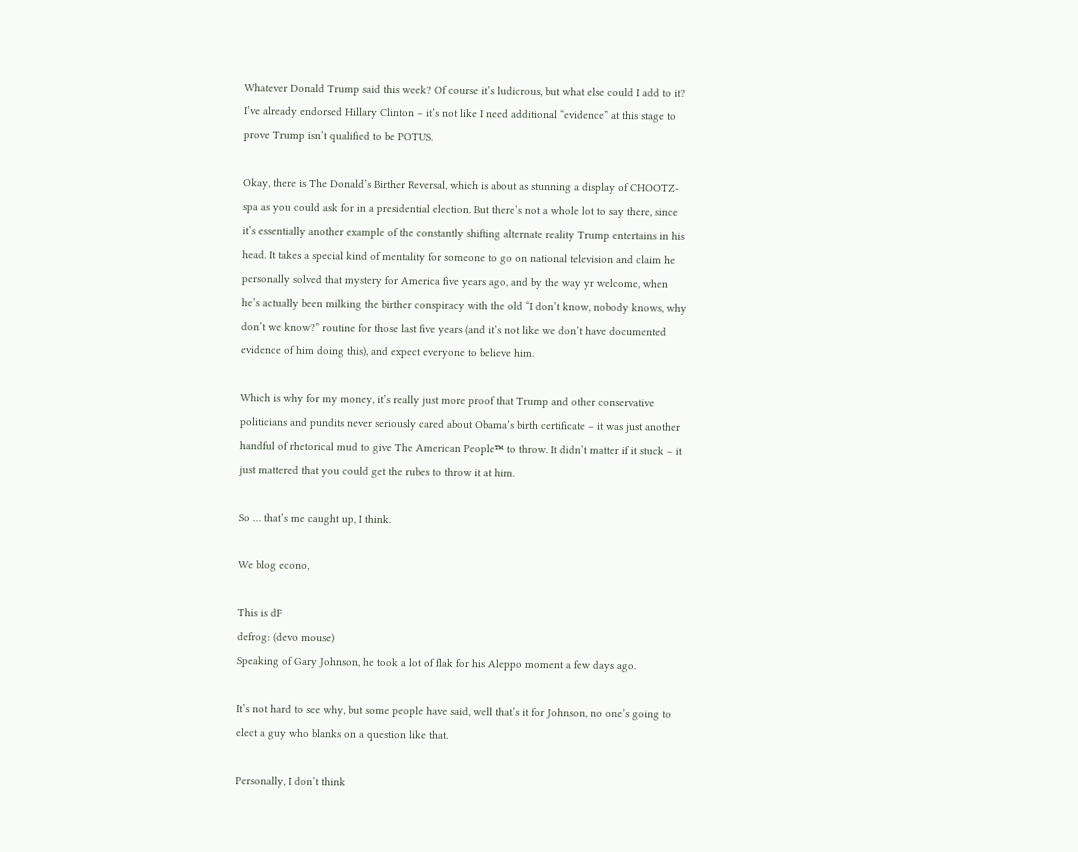Whatever Donald Trump said this week? Of course it’s ludicrous, but what else could I add to it? I’ve already endorsed Hillary Clinton – it’s not like I need additional “evidence” at this stage to prove Trump isn’t qualified to be POTUS.

Okay, there is The Donald’s Birther Reversal, which is about as stunning a display of CHOOTZ-spa as you could ask for in a presidential election. But there’s not a whole lot to say there, since it’s essentially another example of the constantly shifting alternate reality Trump entertains in his head. It takes a special kind of mentality for someone to go on national television and claim he personally solved that mystery for America five years ago, and by the way yr welcome, when he’s actually been milking the birther conspiracy with the old “I don’t know, nobody knows, why don’t we know?” routine for those last five years (and it’s not like we don’t have documented evidence of him doing this), and expect everyone to believe him.

Which is why for my money, it’s really just more proof that Trump and other conservative politicians and pundits never seriously cared about Obama’s birth certificate – it was just another handful of rhetorical mud to give The American People™ to throw. It didn’t matter if it stuck – it just mattered that you could get the rubes to throw it at him.

So … that’s me caught up, I think.

We blog econo,

This is dF
defrog: (devo mouse)
Speaking of Gary Johnson, he took a lot of flak for his Aleppo moment a few days ago.

It’s not hard to see why, but some people have said, well that’s it for Johnson, no one’s going to elect a guy who blanks on a question like that.

Personally, I don’t think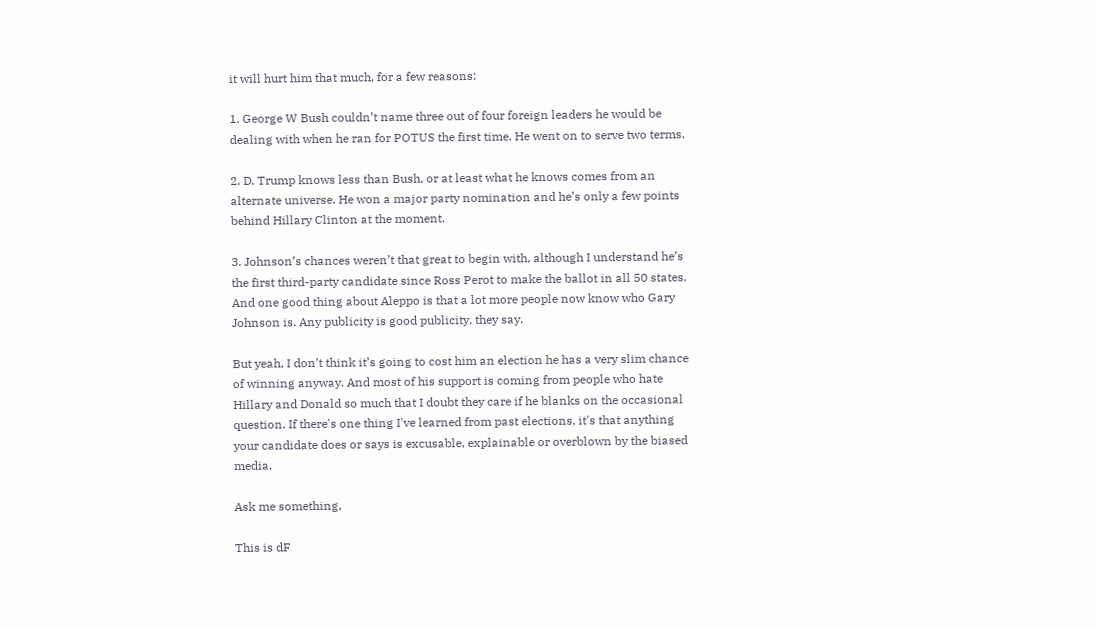it will hurt him that much, for a few reasons:

1. George W Bush couldn’t name three out of four foreign leaders he would be dealing with when he ran for POTUS the first time. He went on to serve two terms.

2. D. Trump knows less than Bush, or at least what he knows comes from an alternate universe. He won a major party nomination and he’s only a few points behind Hillary Clinton at the moment.

3. Johnson’s chances weren’t that great to begin with, although I understand he’s the first third-party candidate since Ross Perot to make the ballot in all 50 states. And one good thing about Aleppo is that a lot more people now know who Gary Johnson is. Any publicity is good publicity, they say.

But yeah, I don’t think it’s going to cost him an election he has a very slim chance of winning anyway. And most of his support is coming from people who hate Hillary and Donald so much that I doubt they care if he blanks on the occasional question. If there's one thing I've learned from past elections, it's that anything your candidate does or says is excusable, explainable or overblown by the biased media.

Ask me something,

This is dF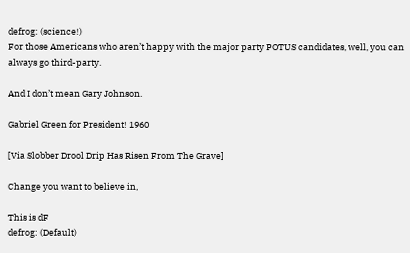defrog: (science!)
For those Americans who aren’t happy with the major party POTUS candidates, well, you can always go third-party.

And I don’t mean Gary Johnson.

Gabriel Green for President! 1960

[Via Slobber Drool Drip Has Risen From The Grave]

Change you want to believe in,

This is dF
defrog: (Default)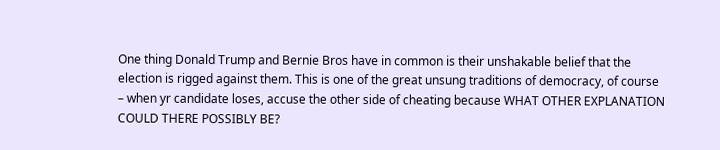One thing Donald Trump and Bernie Bros have in common is their unshakable belief that the election is rigged against them. This is one of the great unsung traditions of democracy, of course – when yr candidate loses, accuse the other side of cheating because WHAT OTHER EXPLANATION COULD THERE POSSIBLY BE?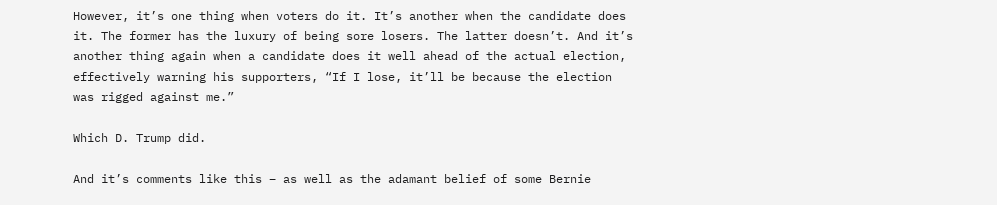However, it’s one thing when voters do it. It’s another when the candidate does it. The former has the luxury of being sore losers. The latter doesn’t. And it’s another thing again when a candidate does it well ahead of the actual election, effectively warning his supporters, “If I lose, it’ll be because the election was rigged against me.”

Which D. Trump did.

And it’s comments like this – as well as the adamant belief of some Bernie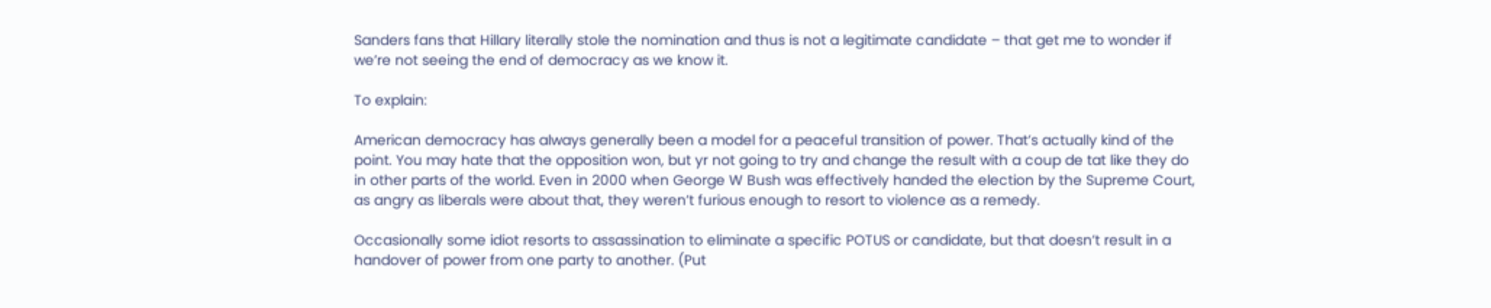Sanders fans that Hillary literally stole the nomination and thus is not a legitimate candidate – that get me to wonder if we’re not seeing the end of democracy as we know it.

To explain:

American democracy has always generally been a model for a peaceful transition of power. That’s actually kind of the point. You may hate that the opposition won, but yr not going to try and change the result with a coup de tat like they do in other parts of the world. Even in 2000 when George W Bush was effectively handed the election by the Supreme Court, as angry as liberals were about that, they weren’t furious enough to resort to violence as a remedy.

Occasionally some idiot resorts to assassination to eliminate a specific POTUS or candidate, but that doesn’t result in a handover of power from one party to another. (Put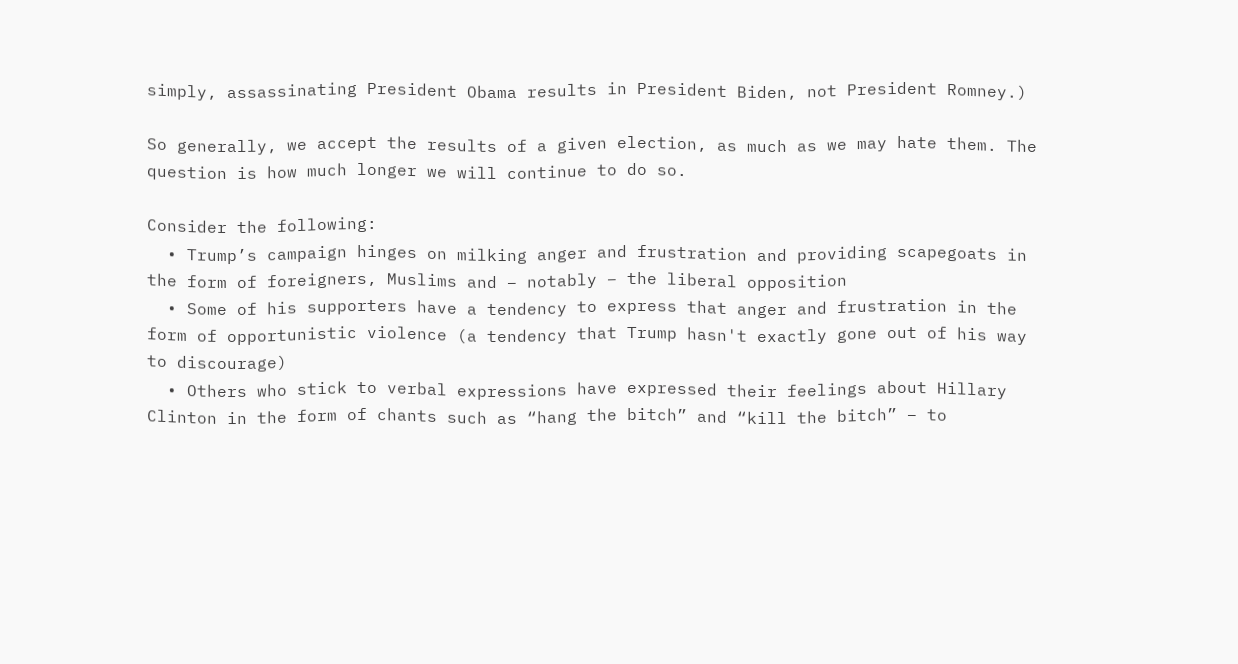simply, assassinating President Obama results in President Biden, not President Romney.)

So generally, we accept the results of a given election, as much as we may hate them. The question is how much longer we will continue to do so.

Consider the following:
  • Trump’s campaign hinges on milking anger and frustration and providing scapegoats in the form of foreigners, Muslims and – notably – the liberal opposition
  • Some of his supporters have a tendency to express that anger and frustration in the form of opportunistic violence (a tendency that Trump hasn't exactly gone out of his way to discourage)
  • Others who stick to verbal expressions have expressed their feelings about Hillary Clinton in the form of chants such as “hang the bitch” and “kill the bitch” – to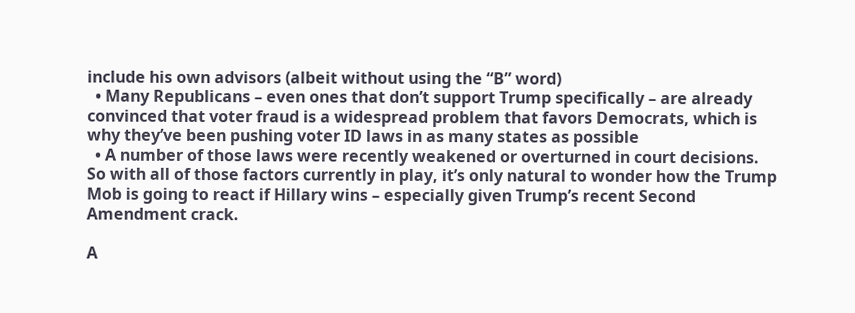include his own advisors (albeit without using the “B” word)
  • Many Republicans – even ones that don’t support Trump specifically – are already convinced that voter fraud is a widespread problem that favors Democrats, which is why they’ve been pushing voter ID laws in as many states as possible
  • A number of those laws were recently weakened or overturned in court decisions.
So with all of those factors currently in play, it’s only natural to wonder how the Trump Mob is going to react if Hillary wins – especially given Trump’s recent Second Amendment crack.

A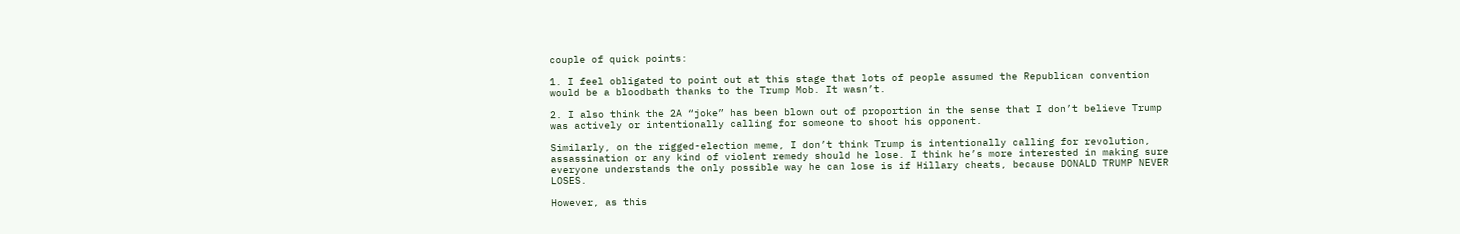couple of quick points:

1. I feel obligated to point out at this stage that lots of people assumed the Republican convention would be a bloodbath thanks to the Trump Mob. It wasn’t.

2. I also think the 2A “joke” has been blown out of proportion in the sense that I don’t believe Trump was actively or intentionally calling for someone to shoot his opponent.

Similarly, on the rigged-election meme, I don’t think Trump is intentionally calling for revolution, assassination or any kind of violent remedy should he lose. I think he’s more interested in making sure everyone understands the only possible way he can lose is if Hillary cheats, because DONALD TRUMP NEVER LOSES.

However, as this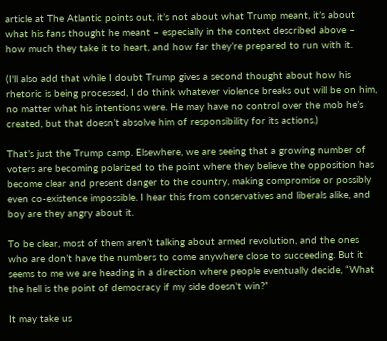article at The Atlantic points out, it’s not about what Trump meant, it’s about what his fans thought he meant – especially in the context described above – how much they take it to heart, and how far they’re prepared to run with it.

(I'll also add that while I doubt Trump gives a second thought about how his rhetoric is being processed, I do think whatever violence breaks out will be on him, no matter what his intentions were. He may have no control over the mob he’s created, but that doesn’t absolve him of responsibility for its actions.)

That’s just the Trump camp. Elsewhere, we are seeing that a growing number of voters are becoming polarized to the point where they believe the opposition has become clear and present danger to the country, making compromise or possibly even co-existence impossible. I hear this from conservatives and liberals alike, and boy are they angry about it.

To be clear, most of them aren’t talking about armed revolution, and the ones who are don’t have the numbers to come anywhere close to succeeding. But it seems to me we are heading in a direction where people eventually decide, “What the hell is the point of democracy if my side doesn't win?”

It may take us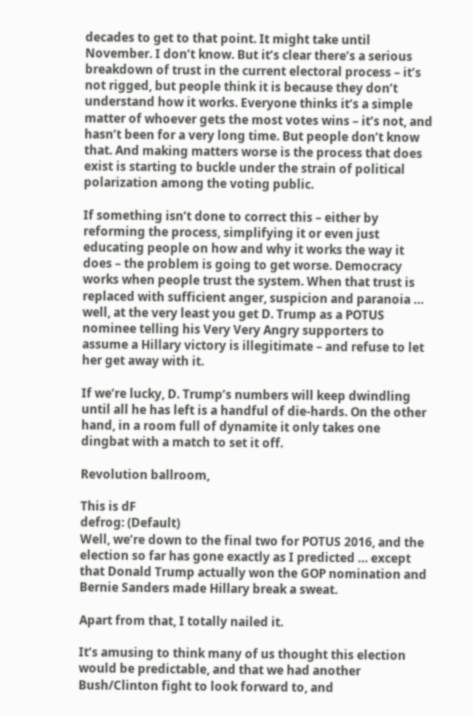decades to get to that point. It might take until November. I don’t know. But it’s clear there’s a serious breakdown of trust in the current electoral process – it’s not rigged, but people think it is because they don’t understand how it works. Everyone thinks it’s a simple matter of whoever gets the most votes wins – it’s not, and hasn’t been for a very long time. But people don’t know that. And making matters worse is the process that does exist is starting to buckle under the strain of political polarization among the voting public.

If something isn’t done to correct this – either by reforming the process, simplifying it or even just educating people on how and why it works the way it does – the problem is going to get worse. Democracy works when people trust the system. When that trust is replaced with sufficient anger, suspicion and paranoia … well, at the very least you get D. Trump as a POTUS nominee telling his Very Very Angry supporters to assume a Hillary victory is illegitimate – and refuse to let her get away with it.

If we’re lucky, D. Trump’s numbers will keep dwindling until all he has left is a handful of die-hards. On the other hand, in a room full of dynamite it only takes one dingbat with a match to set it off.

Revolution ballroom,

This is dF
defrog: (Default)
Well, we’re down to the final two for POTUS 2016, and the election so far has gone exactly as I predicted … except that Donald Trump actually won the GOP nomination and Bernie Sanders made Hillary break a sweat.

Apart from that, I totally nailed it.

It’s amusing to think many of us thought this election would be predictable, and that we had another Bush/Clinton fight to look forward to, and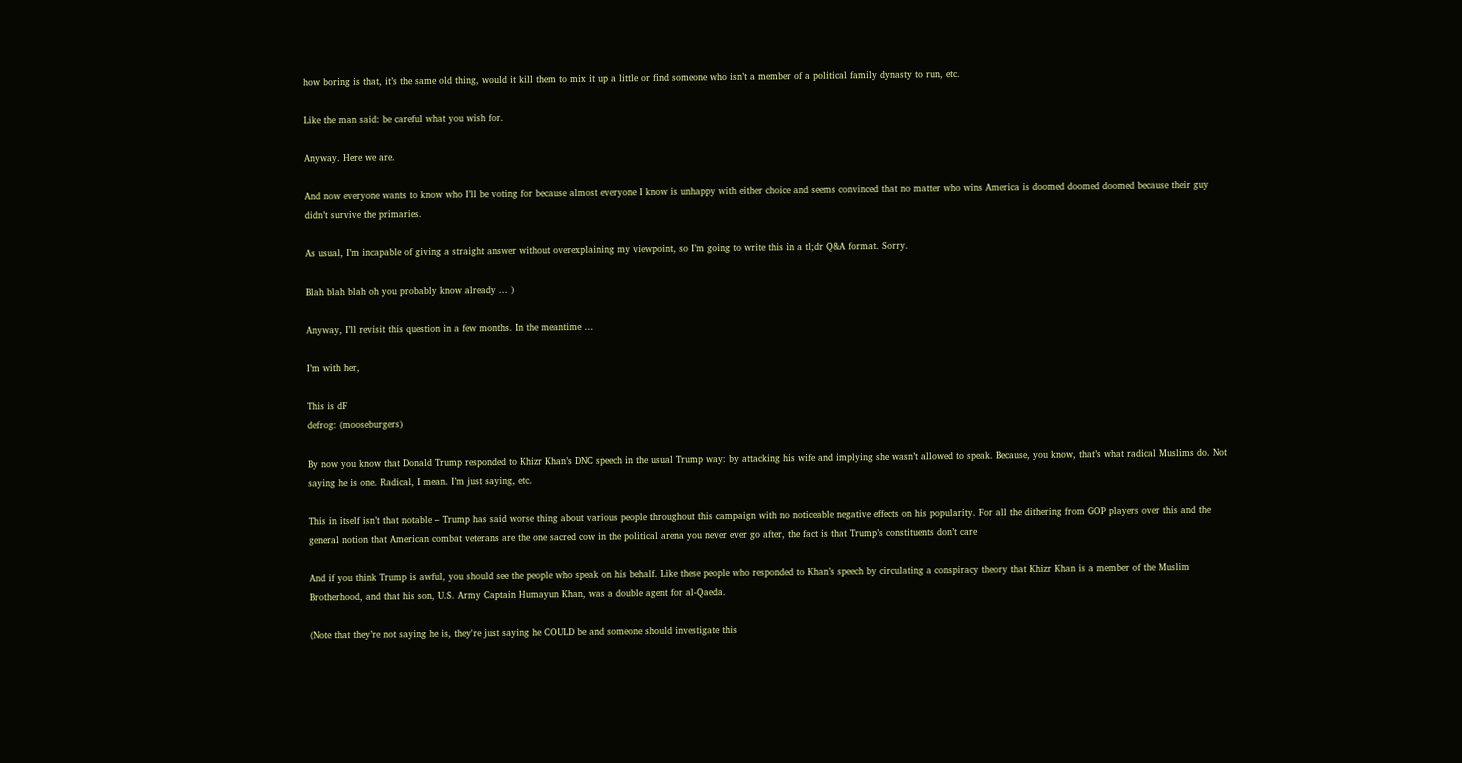how boring is that, it’s the same old thing, would it kill them to mix it up a little or find someone who isn’t a member of a political family dynasty to run, etc.

Like the man said: be careful what you wish for.

Anyway. Here we are.

And now everyone wants to know who I’ll be voting for because almost everyone I know is unhappy with either choice and seems convinced that no matter who wins America is doomed doomed doomed because their guy didn’t survive the primaries.

As usual, I’m incapable of giving a straight answer without overexplaining my viewpoint, so I’m going to write this in a tl;dr Q&A format. Sorry.

Blah blah blah oh you probably know already ... )

Anyway, I’ll revisit this question in a few months. In the meantime …

I’m with her,

This is dF
defrog: (mooseburgers)

By now you know that Donald Trump responded to Khizr Khan’s DNC speech in the usual Trump way: by attacking his wife and implying she wasn’t allowed to speak. Because, you know, that’s what radical Muslims do. Not saying he is one. Radical, I mean. I’m just saying, etc.

This in itself isn’t that notable – Trump has said worse thing about various people throughout this campaign with no noticeable negative effects on his popularity. For all the dithering from GOP players over this and the general notion that American combat veterans are the one sacred cow in the political arena you never ever go after, the fact is that Trump’s constituents don’t care

And if you think Trump is awful, you should see the people who speak on his behalf. Like these people who responded to Khan’s speech by circulating a conspiracy theory that Khizr Khan is a member of the Muslim Brotherhood, and that his son, U.S. Army Captain Humayun Khan, was a double agent for al-Qaeda.

(Note that they’re not saying he is, they're just saying he COULD be and someone should investigate this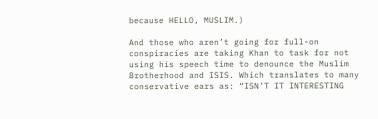because HELLO, MUSLIM.)

And those who aren’t going for full-on conspiracies are taking Khan to task for not using his speech time to denounce the Muslim Brotherhood and ISIS. Which translates to many conservative ears as: “ISN’T IT INTERESTING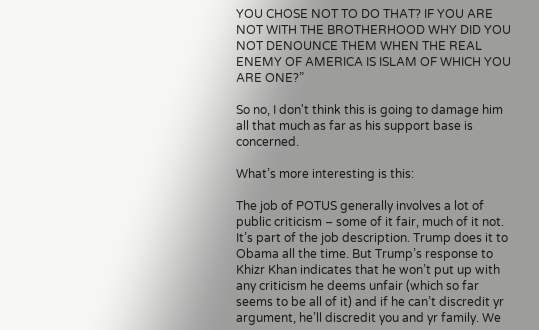YOU CHOSE NOT TO DO THAT? IF YOU ARE NOT WITH THE BROTHERHOOD WHY DID YOU NOT DENOUNCE THEM WHEN THE REAL ENEMY OF AMERICA IS ISLAM OF WHICH YOU ARE ONE?”

So no, I don't think this is going to damage him all that much as far as his support base is concerned.

What’s more interesting is this:

The job of POTUS generally involves a lot of public criticism – some of it fair, much of it not. It’s part of the job description. Trump does it to Obama all the time. But Trump’s response to Khizr Khan indicates that he won’t put up with any criticism he deems unfair (which so far seems to be all of it) and if he can’t discredit yr argument, he’ll discredit you and yr family. We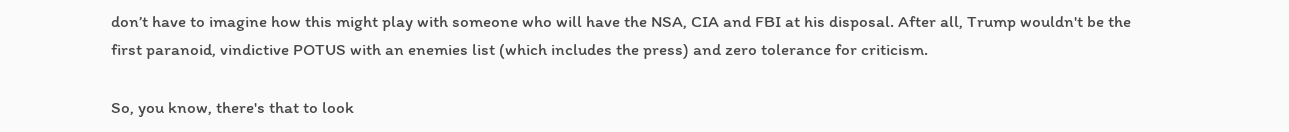don’t have to imagine how this might play with someone who will have the NSA, CIA and FBI at his disposal. After all, Trump wouldn't be the first paranoid, vindictive POTUS with an enemies list (which includes the press) and zero tolerance for criticism.

So, you know, there's that to look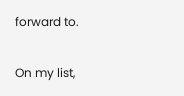forward to.

On my list,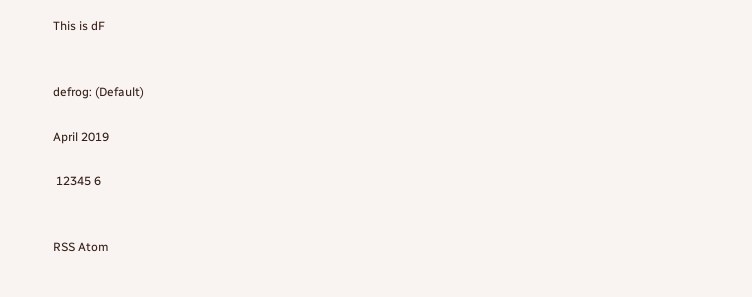This is dF


defrog: (Default)

April 2019

 12345 6


RSS Atom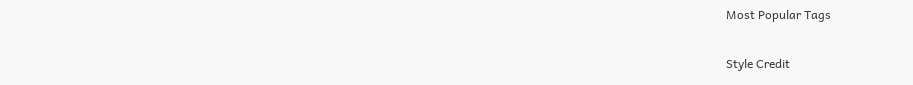Most Popular Tags

Style Credit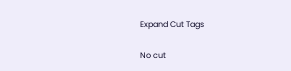Expand Cut Tags

No cut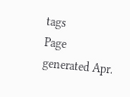tags
Page generated Apr.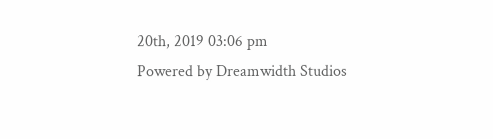20th, 2019 03:06 pm
Powered by Dreamwidth Studios